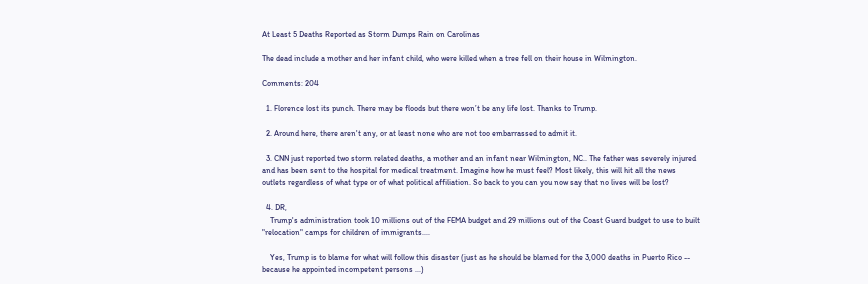At Least 5 Deaths Reported as Storm Dumps Rain on Carolinas

The dead include a mother and her infant child, who were killed when a tree fell on their house in Wilmington.

Comments: 204

  1. Florence lost its punch. There may be floods but there won’t be any life lost. Thanks to Trump.

  2. Around here, there aren't any, or at least none who are not too embarrassed to admit it.

  3. CNN just reported two storm related deaths, a mother and an infant near Wilmington, NC.. The father was severely injured and has been sent to the hospital for medical treatment. Imagine how he must feel? Most likely, this will hit all the news outlets regardless of what type or of what political affiliation. So back to you can you now say that no lives will be lost?

  4. DR,
    Trump's administration took 10 millions out of the FEMA budget and 29 millions out of the Coast Guard budget to use to built "relocation" camps for children of immigrants....

    Yes, Trump is to blame for what will follow this disaster (just as he should be blamed for the 3,000 deaths in Puerto Rico -- because he appointed incompetent persons ...)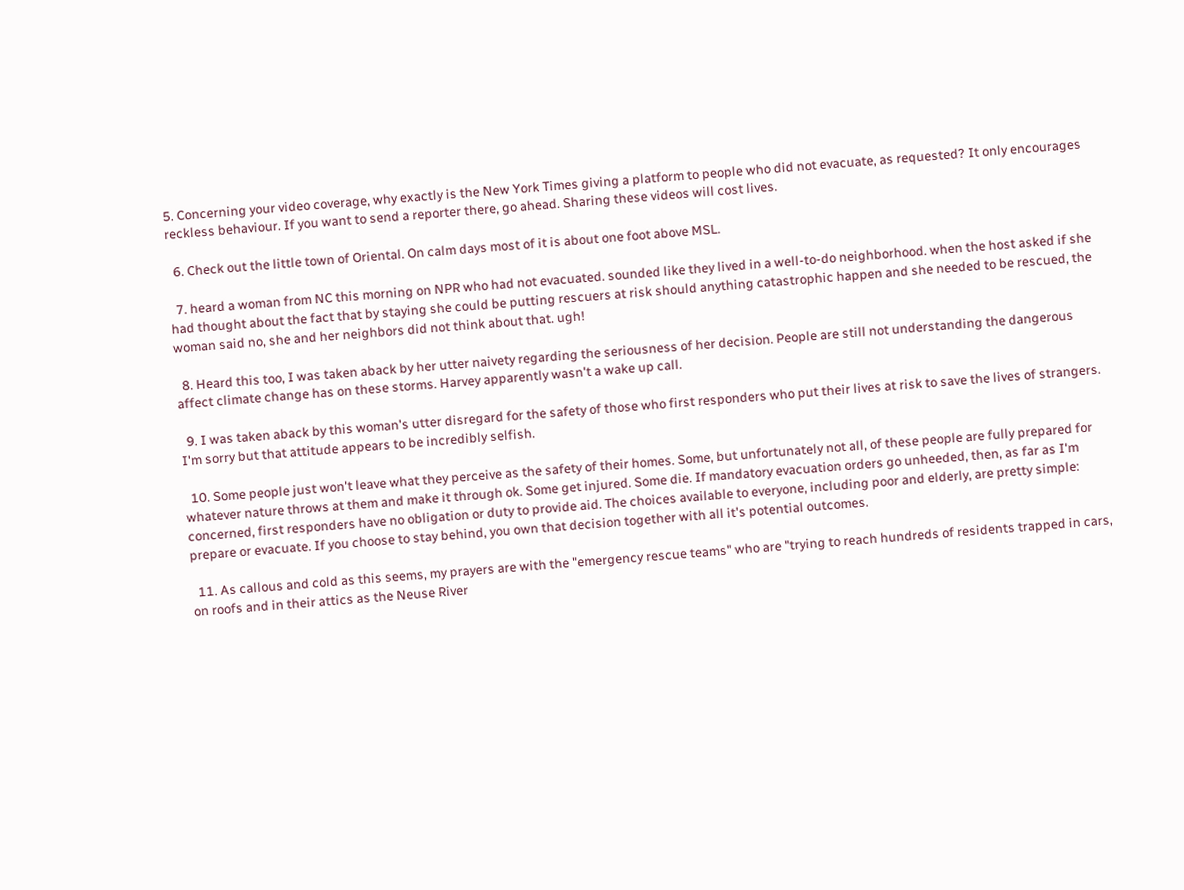5. Concerning your video coverage, why exactly is the New York Times giving a platform to people who did not evacuate, as requested? It only encourages reckless behaviour. If you want to send a reporter there, go ahead. Sharing these videos will cost lives.

  6. Check out the little town of Oriental. On calm days most of it is about one foot above MSL.

  7. heard a woman from NC this morning on NPR who had not evacuated. sounded like they lived in a well-to-do neighborhood. when the host asked if she had thought about the fact that by staying she could be putting rescuers at risk should anything catastrophic happen and she needed to be rescued, the woman said no, she and her neighbors did not think about that. ugh!

  8. Heard this too, I was taken aback by her utter naivety regarding the seriousness of her decision. People are still not understanding the dangerous affect climate change has on these storms. Harvey apparently wasn't a wake up call.

  9. I was taken aback by this woman's utter disregard for the safety of those who first responders who put their lives at risk to save the lives of strangers. I'm sorry but that attitude appears to be incredibly selfish.

  10. Some people just won't leave what they perceive as the safety of their homes. Some, but unfortunately not all, of these people are fully prepared for whatever nature throws at them and make it through ok. Some get injured. Some die. If mandatory evacuation orders go unheeded, then, as far as I'm concerned, first responders have no obligation or duty to provide aid. The choices available to everyone, including poor and elderly, are pretty simple: prepare or evacuate. If you choose to stay behind, you own that decision together with all it's potential outcomes.

  11. As callous and cold as this seems, my prayers are with the "emergency rescue teams" who are "trying to reach hundreds of residents trapped in cars, on roofs and in their attics as the Neuse River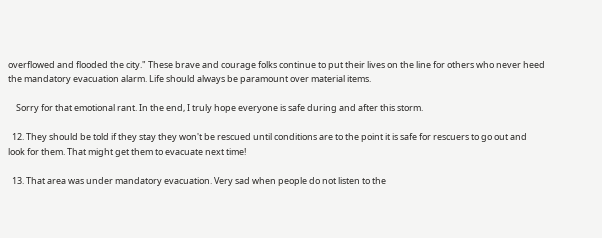overflowed and flooded the city." These brave and courage folks continue to put their lives on the line for others who never heed the mandatory evacuation alarm. Life should always be paramount over material items.

    Sorry for that emotional rant. In the end, I truly hope everyone is safe during and after this storm.

  12. They should be told if they stay they won't be rescued until conditions are to the point it is safe for rescuers to go out and look for them. That might get them to evacuate next time!

  13. That area was under mandatory evacuation. Very sad when people do not listen to the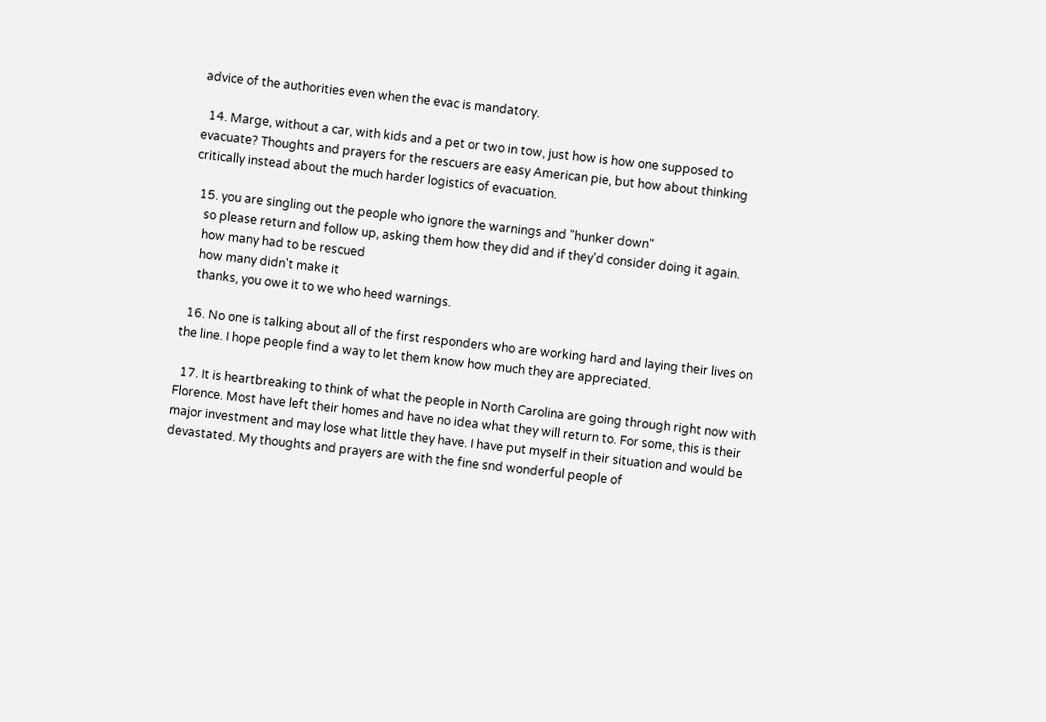advice of the authorities even when the evac is mandatory.

  14. Marge, without a car, with kids and a pet or two in tow, just how is how one supposed to evacuate? Thoughts and prayers for the rescuers are easy American pie, but how about thinking critically instead about the much harder logistics of evacuation.

  15. you are singling out the people who ignore the warnings and "hunker down"
    so please return and follow up, asking them how they did and if they'd consider doing it again.
    how many had to be rescued
    how many didn't make it
    thanks, you owe it to we who heed warnings.

  16. No one is talking about all of the first responders who are working hard and laying their lives on the line. I hope people find a way to let them know how much they are appreciated.

  17. It is heartbreaking to think of what the people in North Carolina are going through right now with Florence. Most have left their homes and have no idea what they will return to. For some, this is their major investment and may lose what little they have. I have put myself in their situation and would be devastated. My thoughts and prayers are with the fine snd wonderful people of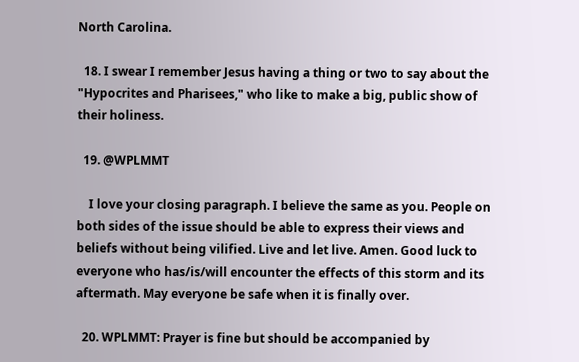North Carolina.

  18. I swear I remember Jesus having a thing or two to say about the "Hypocrites and Pharisees," who like to make a big, public show of their holiness.

  19. @WPLMMT

    I love your closing paragraph. I believe the same as you. People on both sides of the issue should be able to express their views and beliefs without being vilified. Live and let live. Amen. Good luck to everyone who has/is/will encounter the effects of this storm and its aftermath. May everyone be safe when it is finally over.

  20. WPLMMT: Prayer is fine but should be accompanied by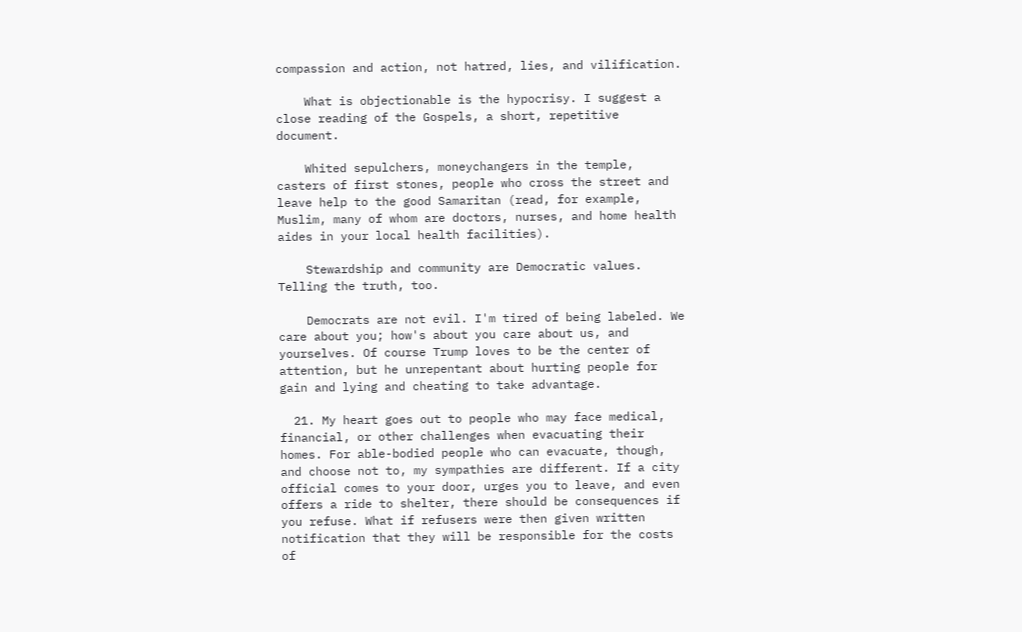compassion and action, not hatred, lies, and vilification.

    What is objectionable is the hypocrisy. I suggest a close reading of the Gospels, a short, repetitive document.

    Whited sepulchers, moneychangers in the temple, casters of first stones, people who cross the street and leave help to the good Samaritan (read, for example, Muslim, many of whom are doctors, nurses, and home health aides in your local health facilities).

    Stewardship and community are Democratic values. Telling the truth, too.

    Democrats are not evil. I'm tired of being labeled. We care about you; how's about you care about us, and yourselves. Of course Trump loves to be the center of attention, but he unrepentant about hurting people for gain and lying and cheating to take advantage.

  21. My heart goes out to people who may face medical, financial, or other challenges when evacuating their homes. For able-bodied people who can evacuate, though, and choose not to, my sympathies are different. If a city official comes to your door, urges you to leave, and even offers a ride to shelter, there should be consequences if you refuse. What if refusers were then given written notification that they will be responsible for the costs of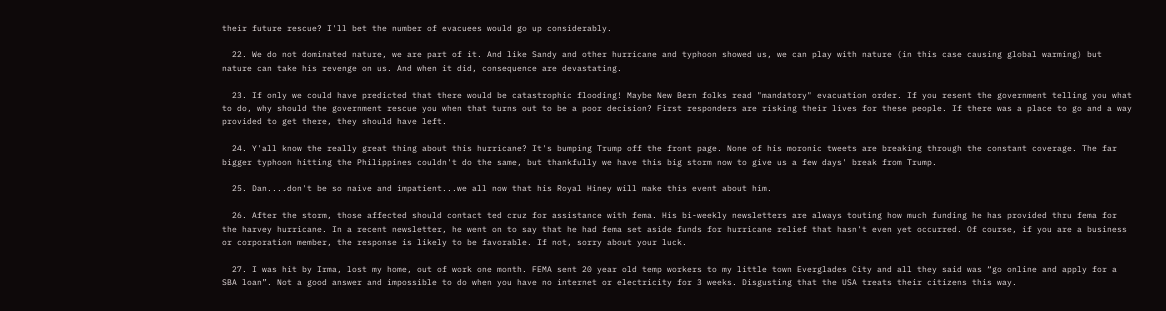their future rescue? I'll bet the number of evacuees would go up considerably.

  22. We do not dominated nature, we are part of it. And like Sandy and other hurricane and typhoon showed us, we can play with nature (in this case causing global warming) but nature can take his revenge on us. And when it did, consequence are devastating.

  23. If only we could have predicted that there would be catastrophic flooding! Maybe New Bern folks read "mandatory" evacuation order. If you resent the government telling you what to do, why should the government rescue you when that turns out to be a poor decision? First responders are risking their lives for these people. If there was a place to go and a way provided to get there, they should have left.

  24. Y'all know the really great thing about this hurricane? It's bumping Trump off the front page. None of his moronic tweets are breaking through the constant coverage. The far bigger typhoon hitting the Philippines couldn't do the same, but thankfully we have this big storm now to give us a few days' break from Trump.

  25. Dan....don't be so naive and impatient...we all now that his Royal Hiney will make this event about him.

  26. After the storm, those affected should contact ted cruz for assistance with fema. His bi-weekly newsletters are always touting how much funding he has provided thru fema for the harvey hurricane. In a recent newsletter, he went on to say that he had fema set aside funds for hurricane relief that hasn't even yet occurred. Of course, if you are a business or corporation member, the response is likely to be favorable. If not, sorry about your luck.

  27. I was hit by Irma, lost my home, out of work one month. FEMA sent 20 year old temp workers to my little town Everglades City and all they said was “go online and apply for a SBA loan”. Not a good answer and impossible to do when you have no internet or electricity for 3 weeks. Disgusting that the USA treats their citizens this way.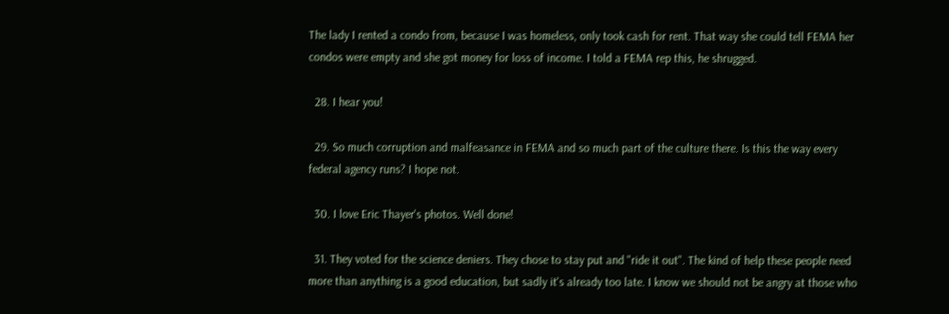The lady I rented a condo from, because I was homeless, only took cash for rent. That way she could tell FEMA her condos were empty and she got money for loss of income. I told a FEMA rep this, he shrugged.

  28. I hear you!

  29. So much corruption and malfeasance in FEMA and so much part of the culture there. Is this the way every federal agency runs? I hope not.

  30. I love Eric Thayer's photos. Well done!

  31. They voted for the science deniers. They chose to stay put and "ride it out". The kind of help these people need more than anything is a good education, but sadly it's already too late. I know we should not be angry at those who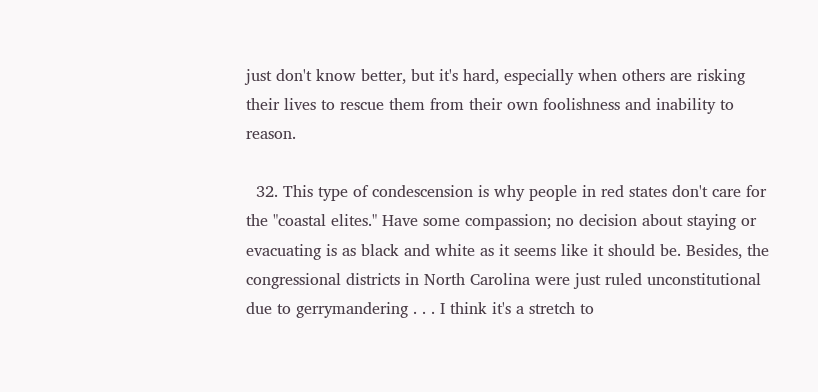just don't know better, but it's hard, especially when others are risking their lives to rescue them from their own foolishness and inability to reason.

  32. This type of condescension is why people in red states don't care for the "coastal elites." Have some compassion; no decision about staying or evacuating is as black and white as it seems like it should be. Besides, the congressional districts in North Carolina were just ruled unconstitutional due to gerrymandering . . . I think it's a stretch to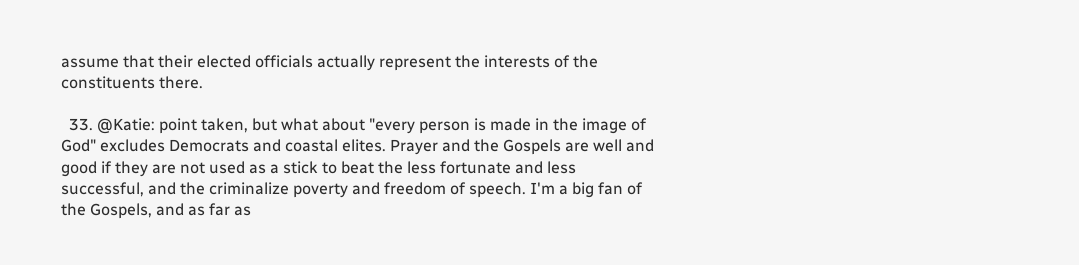assume that their elected officials actually represent the interests of the constituents there.

  33. @Katie: point taken, but what about "every person is made in the image of God" excludes Democrats and coastal elites. Prayer and the Gospels are well and good if they are not used as a stick to beat the less fortunate and less successful, and the criminalize poverty and freedom of speech. I'm a big fan of the Gospels, and as far as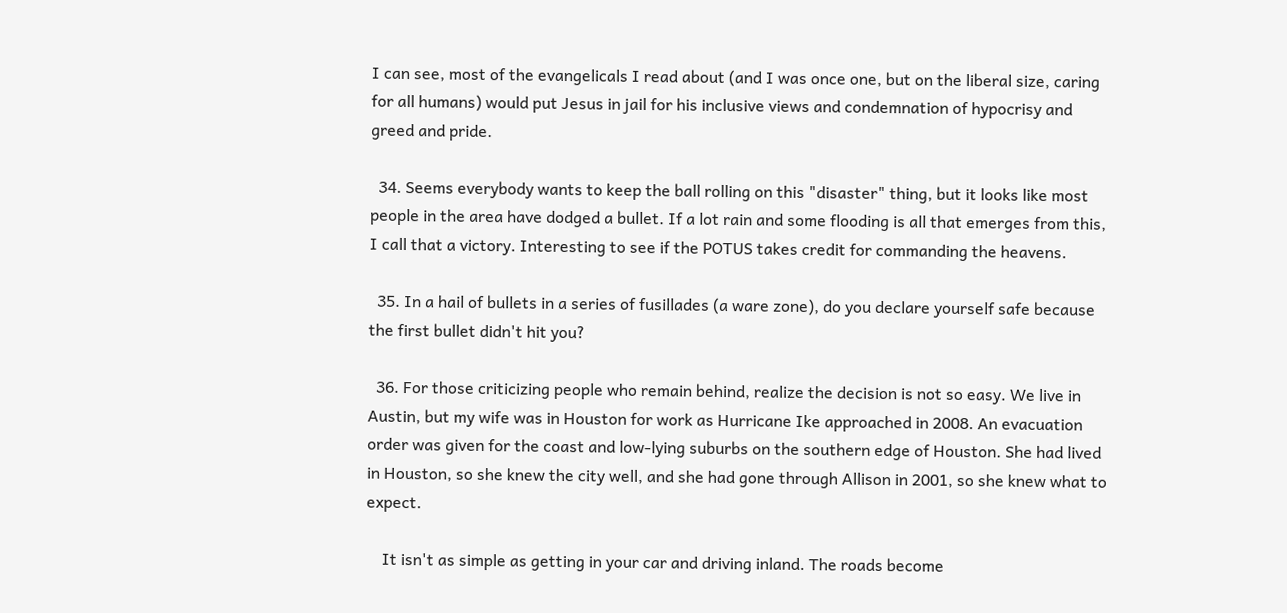I can see, most of the evangelicals I read about (and I was once one, but on the liberal size, caring for all humans) would put Jesus in jail for his inclusive views and condemnation of hypocrisy and greed and pride.

  34. Seems everybody wants to keep the ball rolling on this "disaster" thing, but it looks like most people in the area have dodged a bullet. If a lot rain and some flooding is all that emerges from this, I call that a victory. Interesting to see if the POTUS takes credit for commanding the heavens.

  35. In a hail of bullets in a series of fusillades (a ware zone), do you declare yourself safe because the first bullet didn't hit you?

  36. For those criticizing people who remain behind, realize the decision is not so easy. We live in Austin, but my wife was in Houston for work as Hurricane Ike approached in 2008. An evacuation order was given for the coast and low-lying suburbs on the southern edge of Houston. She had lived in Houston, so she knew the city well, and she had gone through Allison in 2001, so she knew what to expect.

    It isn't as simple as getting in your car and driving inland. The roads become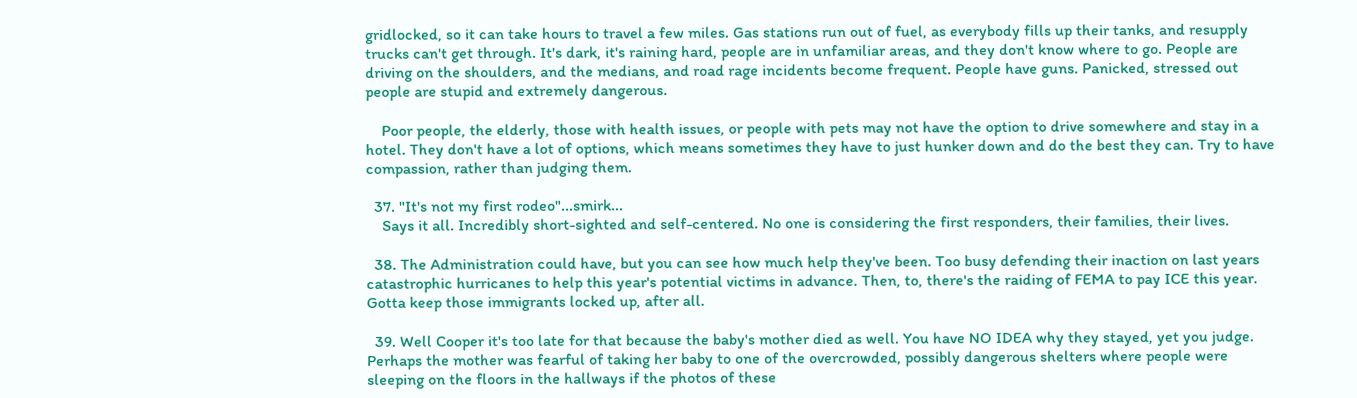gridlocked, so it can take hours to travel a few miles. Gas stations run out of fuel, as everybody fills up their tanks, and resupply trucks can't get through. It's dark, it's raining hard, people are in unfamiliar areas, and they don't know where to go. People are driving on the shoulders, and the medians, and road rage incidents become frequent. People have guns. Panicked, stressed out people are stupid and extremely dangerous.

    Poor people, the elderly, those with health issues, or people with pets may not have the option to drive somewhere and stay in a hotel. They don't have a lot of options, which means sometimes they have to just hunker down and do the best they can. Try to have compassion, rather than judging them.

  37. "It's not my first rodeo"...smirk...
    Says it all. Incredibly short-sighted and self-centered. No one is considering the first responders, their families, their lives.

  38. The Administration could have, but you can see how much help they've been. Too busy defending their inaction on last years catastrophic hurricanes to help this year's potential victims in advance. Then, to, there's the raiding of FEMA to pay ICE this year. Gotta keep those immigrants locked up, after all.

  39. Well Cooper it's too late for that because the baby's mother died as well. You have NO IDEA why they stayed, yet you judge. Perhaps the mother was fearful of taking her baby to one of the overcrowded, possibly dangerous shelters where people were sleeping on the floors in the hallways if the photos of these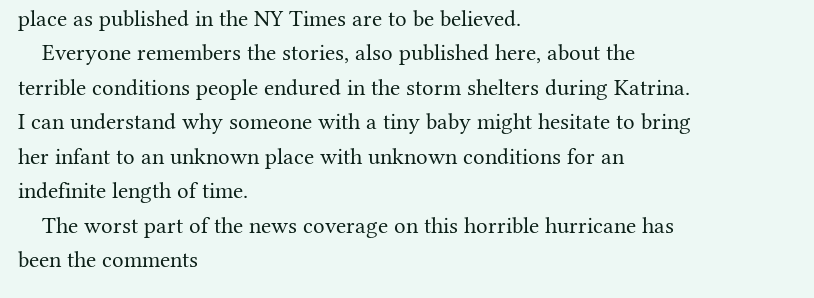place as published in the NY Times are to be believed.
    Everyone remembers the stories, also published here, about the terrible conditions people endured in the storm shelters during Katrina. I can understand why someone with a tiny baby might hesitate to bring her infant to an unknown place with unknown conditions for an indefinite length of time.
    The worst part of the news coverage on this horrible hurricane has been the comments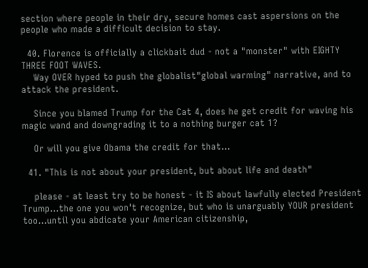section where people in their dry, secure homes cast aspersions on the people who made a difficult decision to stay.

  40. Florence is officially a clickbait dud - not a "monster" with EIGHTY THREE FOOT WAVES.
    Way OVER hyped to push the globalist"global warming" narrative, and to attack the president.

    Since you blamed Trump for the Cat 4, does he get credit for waving his magic wand and downgrading it to a nothing burger cat 1?

    Or will you give Obama the credit for that...

  41. "This is not about your president, but about life and death"

    please - at least try to be honest - it IS about lawfully elected President Trump...the one you won't recognize, but who is unarguably YOUR president too...until you abdicate your American citizenship,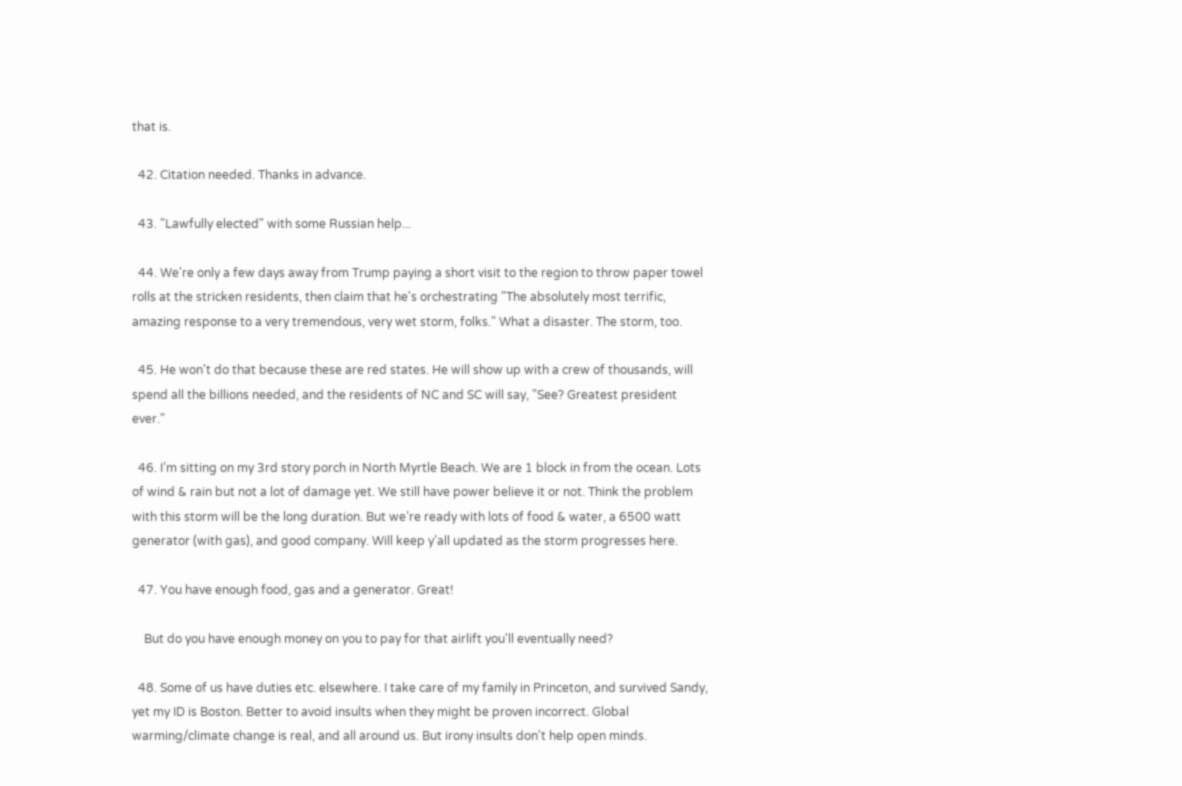that is.

  42. Citation needed. Thanks in advance.

  43. "Lawfully elected" with some Russian help...

  44. We're only a few days away from Trump paying a short visit to the region to throw paper towel rolls at the stricken residents, then claim that he's orchestrating "The absolutely most terrific, amazing response to a very tremendous, very wet storm, folks." What a disaster. The storm, too.

  45. He won't do that because these are red states. He will show up with a crew of thousands, will spend all the billions needed, and the residents of NC and SC will say, "See? Greatest president ever."

  46. I’m sitting on my 3rd story porch in North Myrtle Beach. We are 1 block in from the ocean. Lots of wind & rain but not a lot of damage yet. We still have power believe it or not. Think the problem with this storm will be the long duration. But we’re ready with lots of food & water, a 6500 watt generator (with gas), and good company. Will keep y’all updated as the storm progresses here.

  47. You have enough food, gas and a generator. Great!

    But do you have enough money on you to pay for that airlift you'll eventually need?

  48. Some of us have duties etc. elsewhere. I take care of my family in Princeton, and survived Sandy, yet my ID is Boston. Better to avoid insults when they might be proven incorrect. Global warming/climate change is real, and all around us. But irony insults don't help open minds.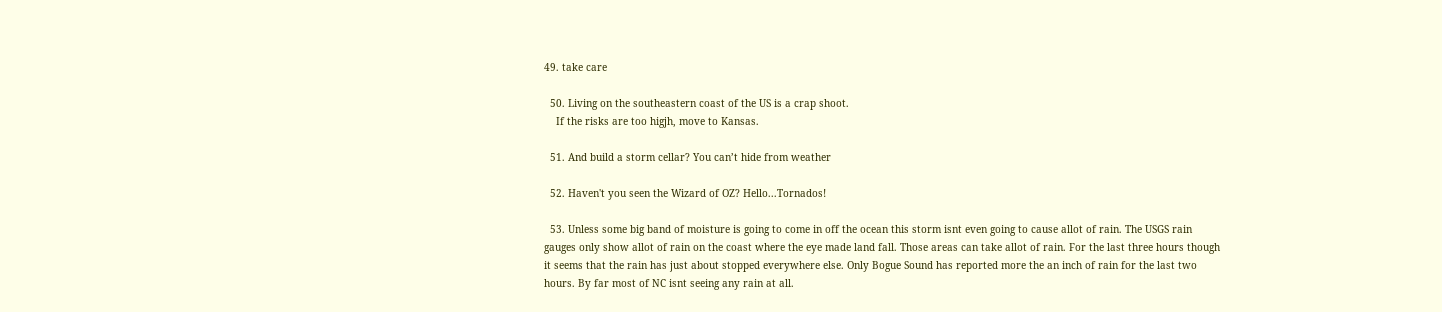49. take care

  50. Living on the southeastern coast of the US is a crap shoot.
    If the risks are too higjh, move to Kansas.

  51. And build a storm cellar? You can’t hide from weather

  52. Haven't you seen the Wizard of OZ? Hello...Tornados!

  53. Unless some big band of moisture is going to come in off the ocean this storm isnt even going to cause allot of rain. The USGS rain gauges only show allot of rain on the coast where the eye made land fall. Those areas can take allot of rain. For the last three hours though it seems that the rain has just about stopped everywhere else. Only Bogue Sound has reported more the an inch of rain for the last two hours. By far most of NC isnt seeing any rain at all.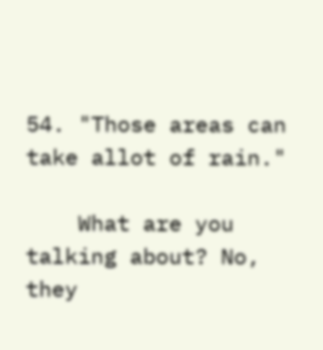54. "Those areas can take allot of rain."

    What are you talking about? No, they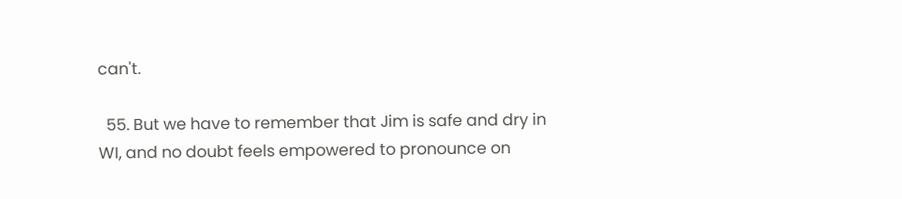can't.

  55. But we have to remember that Jim is safe and dry in WI, and no doubt feels empowered to pronounce on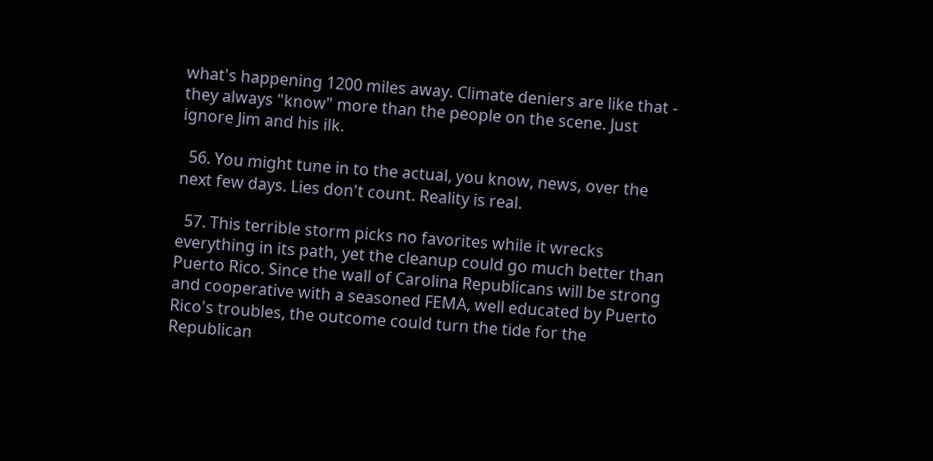what's happening 1200 miles away. Climate deniers are like that - they always "know" more than the people on the scene. Just ignore Jim and his ilk.

  56. You might tune in to the actual, you know, news, over the next few days. Lies don't count. Reality is real.

  57. This terrible storm picks no favorites while it wrecks everything in its path, yet the cleanup could go much better than Puerto Rico. Since the wall of Carolina Republicans will be strong and cooperative with a seasoned FEMA, well educated by Puerto Rico's troubles, the outcome could turn the tide for the Republican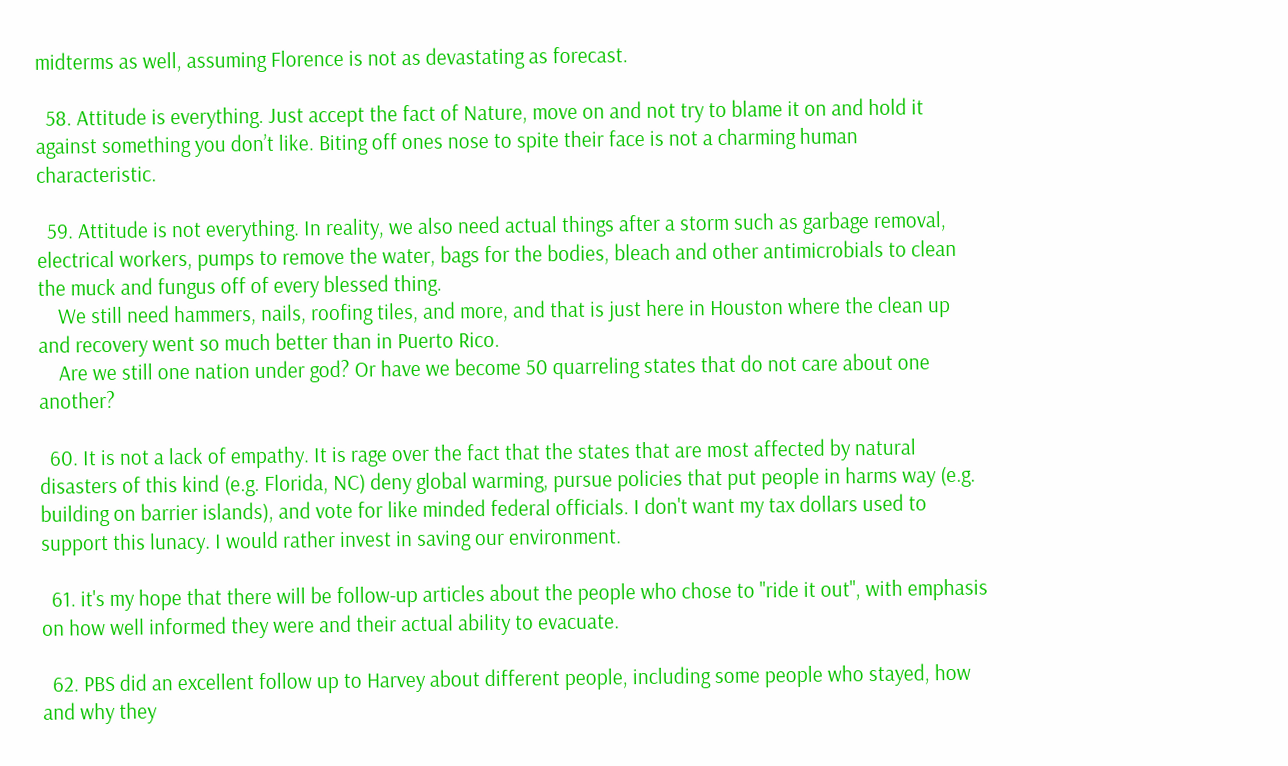midterms as well, assuming Florence is not as devastating as forecast.

  58. Attitude is everything. Just accept the fact of Nature, move on and not try to blame it on and hold it against something you don’t like. Biting off ones nose to spite their face is not a charming human characteristic.

  59. Attitude is not everything. In reality, we also need actual things after a storm such as garbage removal, electrical workers, pumps to remove the water, bags for the bodies, bleach and other antimicrobials to clean the muck and fungus off of every blessed thing.
    We still need hammers, nails, roofing tiles, and more, and that is just here in Houston where the clean up and recovery went so much better than in Puerto Rico.
    Are we still one nation under god? Or have we become 50 quarreling states that do not care about one another?

  60. It is not a lack of empathy. It is rage over the fact that the states that are most affected by natural disasters of this kind (e.g. Florida, NC) deny global warming, pursue policies that put people in harms way (e.g. building on barrier islands), and vote for like minded federal officials. I don't want my tax dollars used to support this lunacy. I would rather invest in saving our environment.

  61. it's my hope that there will be follow-up articles about the people who chose to "ride it out", with emphasis on how well informed they were and their actual ability to evacuate.

  62. PBS did an excellent follow up to Harvey about different people, including some people who stayed, how and why they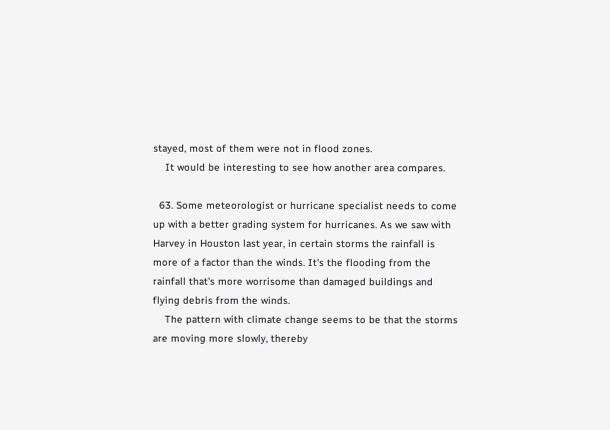stayed, most of them were not in flood zones.
    It would be interesting to see how another area compares.

  63. Some meteorologist or hurricane specialist needs to come up with a better grading system for hurricanes. As we saw with Harvey in Houston last year, in certain storms the rainfall is more of a factor than the winds. It's the flooding from the rainfall that's more worrisome than damaged buildings and flying debris from the winds.
    The pattern with climate change seems to be that the storms are moving more slowly, thereby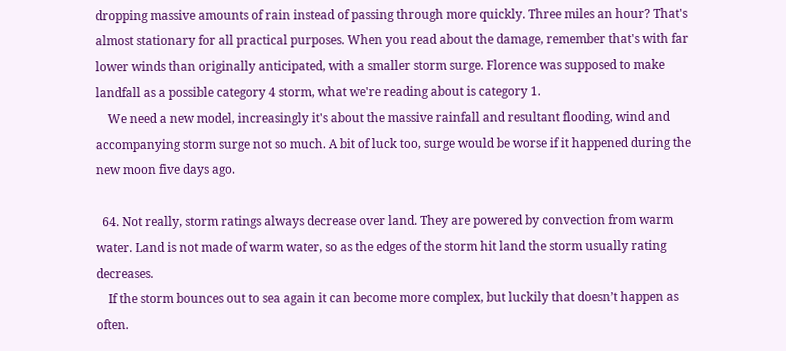dropping massive amounts of rain instead of passing through more quickly. Three miles an hour? That's almost stationary for all practical purposes. When you read about the damage, remember that's with far lower winds than originally anticipated, with a smaller storm surge. Florence was supposed to make landfall as a possible category 4 storm, what we're reading about is category 1.
    We need a new model, increasingly it's about the massive rainfall and resultant flooding, wind and accompanying storm surge not so much. A bit of luck too, surge would be worse if it happened during the new moon five days ago.

  64. Not really, storm ratings always decrease over land. They are powered by convection from warm water. Land is not made of warm water, so as the edges of the storm hit land the storm usually rating decreases.
    If the storm bounces out to sea again it can become more complex, but luckily that doesn’t happen as often.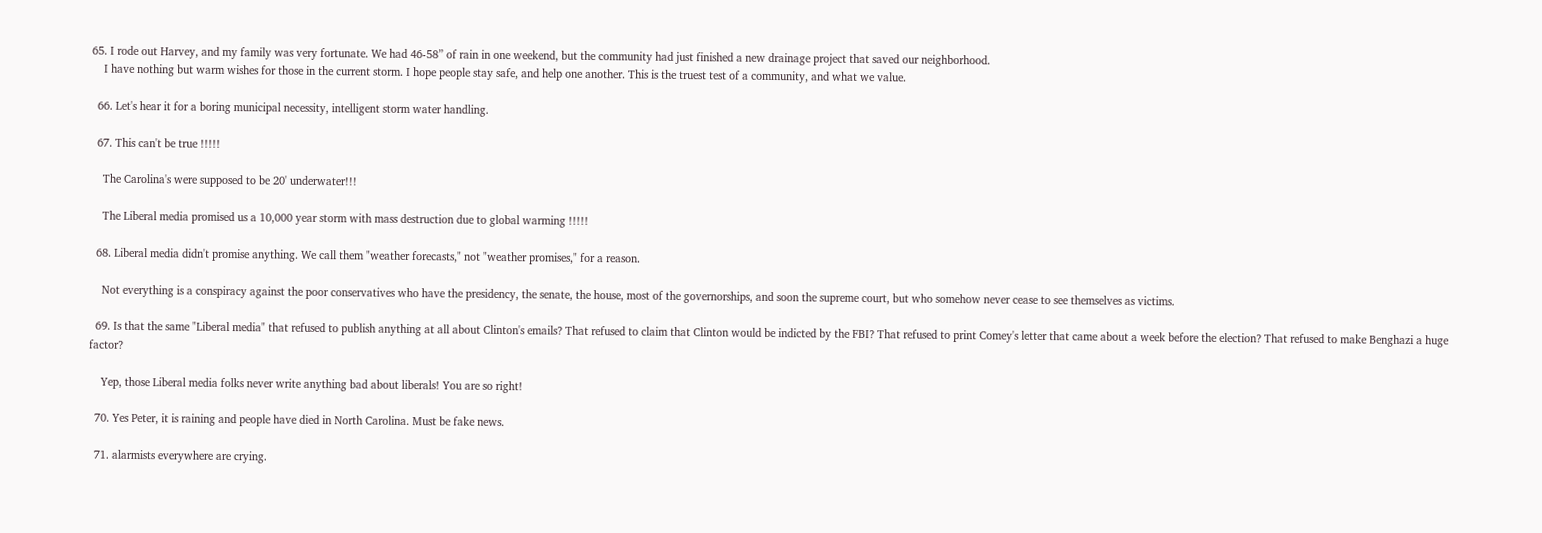65. I rode out Harvey, and my family was very fortunate. We had 46-58” of rain in one weekend, but the community had just finished a new drainage project that saved our neighborhood.
    I have nothing but warm wishes for those in the current storm. I hope people stay safe, and help one another. This is the truest test of a community, and what we value.

  66. Let's hear it for a boring municipal necessity, intelligent storm water handling.

  67. This can't be true !!!!!

    The Carolina's were supposed to be 20' underwater!!!

    The Liberal media promised us a 10,000 year storm with mass destruction due to global warming !!!!!

  68. Liberal media didn't promise anything. We call them "weather forecasts," not "weather promises," for a reason.

    Not everything is a conspiracy against the poor conservatives who have the presidency, the senate, the house, most of the governorships, and soon the supreme court, but who somehow never cease to see themselves as victims.

  69. Is that the same "Liberal media" that refused to publish anything at all about Clinton's emails? That refused to claim that Clinton would be indicted by the FBI? That refused to print Comey's letter that came about a week before the election? That refused to make Benghazi a huge factor?

    Yep, those Liberal media folks never write anything bad about liberals! You are so right!

  70. Yes Peter, it is raining and people have died in North Carolina. Must be fake news.

  71. alarmists everywhere are crying.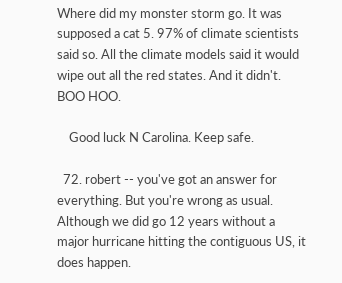Where did my monster storm go. It was supposed a cat 5. 97% of climate scientists said so. All the climate models said it would wipe out all the red states. And it didn't. BOO HOO.

    Good luck N Carolina. Keep safe.

  72. robert -- you've got an answer for everything. But you're wrong as usual. Although we did go 12 years without a major hurricane hitting the contiguous US, it does happen.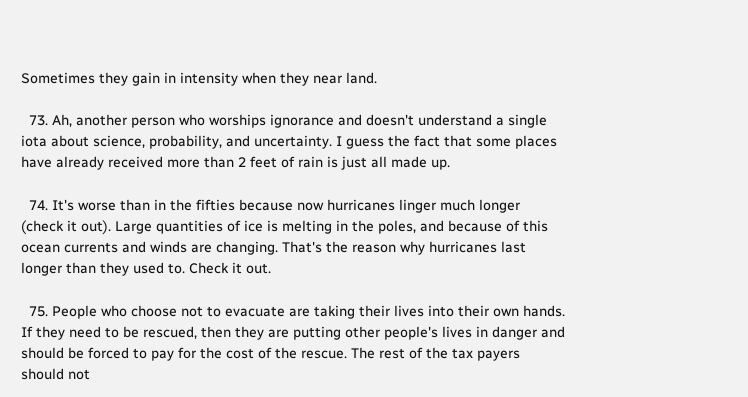Sometimes they gain in intensity when they near land.

  73. Ah, another person who worships ignorance and doesn't understand a single iota about science, probability, and uncertainty. I guess the fact that some places have already received more than 2 feet of rain is just all made up.

  74. It's worse than in the fifties because now hurricanes linger much longer (check it out). Large quantities of ice is melting in the poles, and because of this ocean currents and winds are changing. That's the reason why hurricanes last longer than they used to. Check it out.

  75. People who choose not to evacuate are taking their lives into their own hands. If they need to be rescued, then they are putting other people's lives in danger and should be forced to pay for the cost of the rescue. The rest of the tax payers should not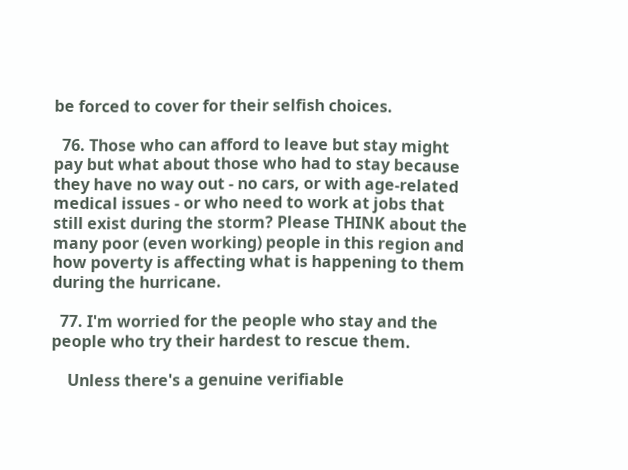be forced to cover for their selfish choices.

  76. Those who can afford to leave but stay might pay but what about those who had to stay because they have no way out - no cars, or with age-related medical issues - or who need to work at jobs that still exist during the storm? Please THINK about the many poor (even working) people in this region and how poverty is affecting what is happening to them during the hurricane.

  77. I'm worried for the people who stay and the people who try their hardest to rescue them.

    Unless there's a genuine verifiable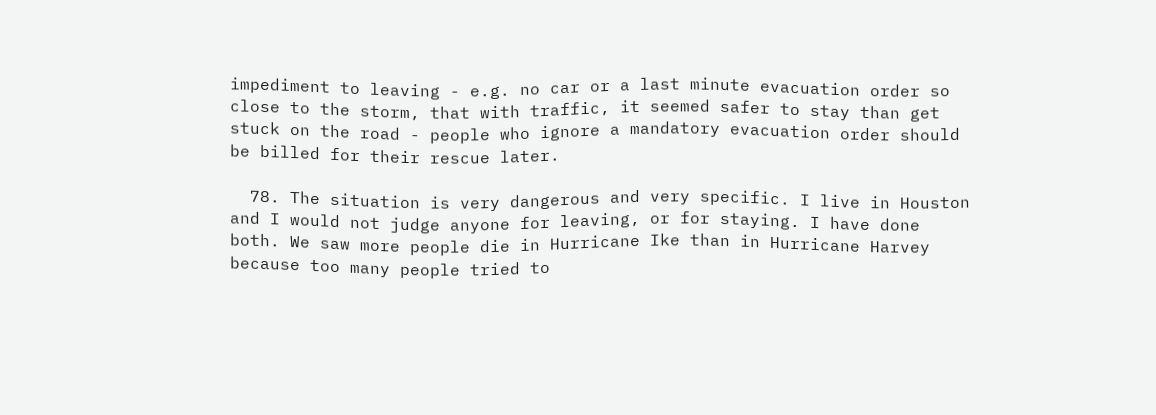impediment to leaving - e.g. no car or a last minute evacuation order so close to the storm, that with traffic, it seemed safer to stay than get stuck on the road - people who ignore a mandatory evacuation order should be billed for their rescue later.

  78. The situation is very dangerous and very specific. I live in Houston and I would not judge anyone for leaving, or for staying. I have done both. We saw more people die in Hurricane Ike than in Hurricane Harvey because too many people tried to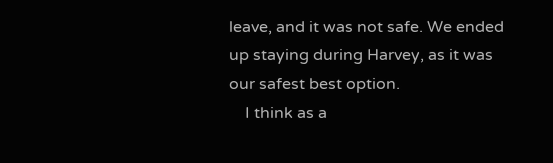leave, and it was not safe. We ended up staying during Harvey, as it was our safest best option.
    I think as a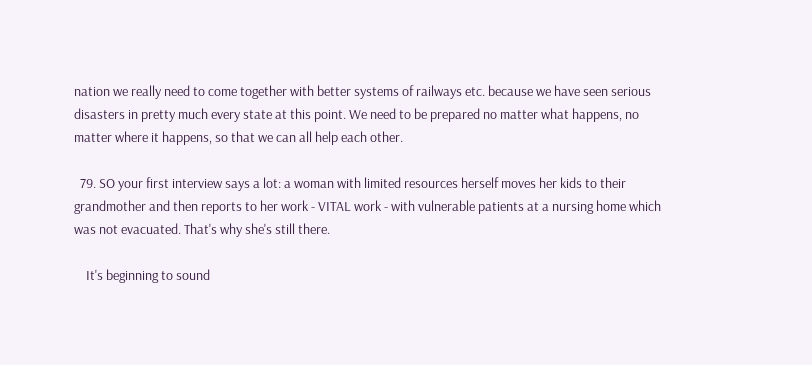nation we really need to come together with better systems of railways etc. because we have seen serious disasters in pretty much every state at this point. We need to be prepared no matter what happens, no matter where it happens, so that we can all help each other.

  79. SO your first interview says a lot: a woman with limited resources herself moves her kids to their grandmother and then reports to her work - VITAL work - with vulnerable patients at a nursing home which was not evacuated. That's why she's still there.

    It's beginning to sound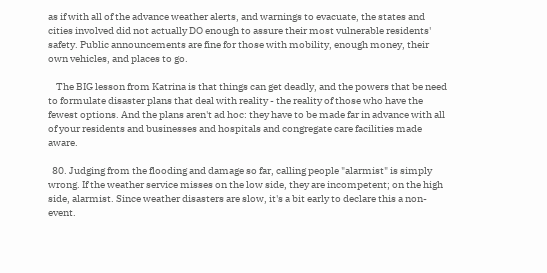as if with all of the advance weather alerts, and warnings to evacuate, the states and cities involved did not actually DO enough to assure their most vulnerable residents' safety. Public announcements are fine for those with mobility, enough money, their own vehicles, and places to go.

    The BIG lesson from Katrina is that things can get deadly, and the powers that be need to formulate disaster plans that deal with reality - the reality of those who have the fewest options. And the plans aren't ad hoc: they have to be made far in advance with all of your residents and businesses and hospitals and congregate care facilities made aware.

  80. Judging from the flooding and damage so far, calling people "alarmist" is simply wrong. If the weather service misses on the low side, they are incompetent; on the high side, alarmist. Since weather disasters are slow, it's a bit early to declare this a non-event.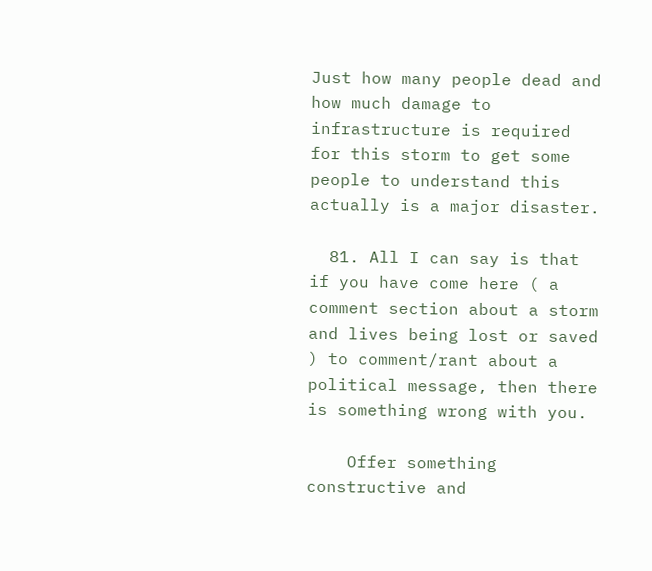Just how many people dead and how much damage to infrastructure is required for this storm to get some people to understand this actually is a major disaster.

  81. All I can say is that if you have come here ( a comment section about a storm and lives being lost or saved ) to comment/rant about a political message, then there is something wrong with you.

    Offer something constructive and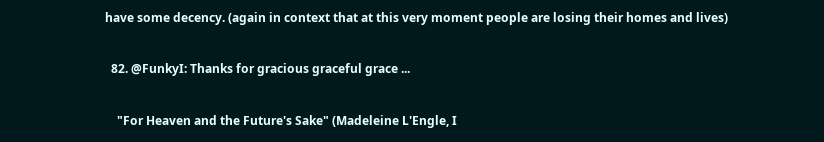have some decency. (again in context that at this very moment people are losing their homes and lives)

  82. @FunkyI: Thanks for gracious graceful grace ...

    "For Heaven and the Future's Sake" (Madeleine L'Engle, I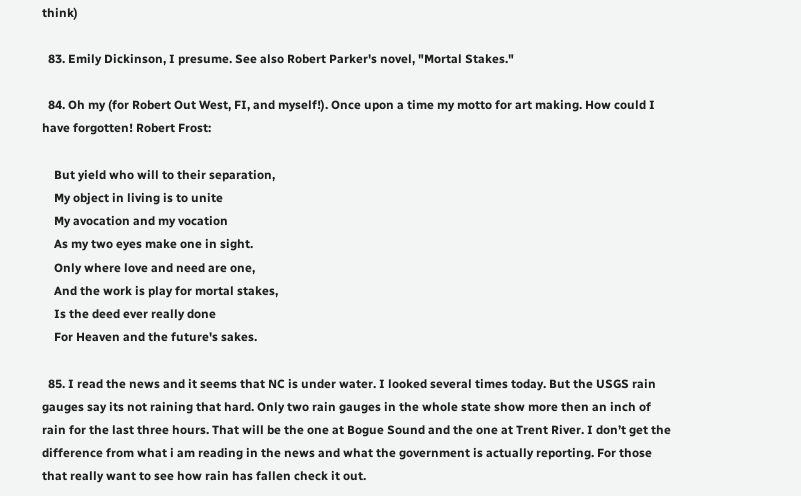think)

  83. Emily Dickinson, I presume. See also Robert Parker's novel, "Mortal Stakes."

  84. Oh my (for Robert Out West, FI, and myself!). Once upon a time my motto for art making. How could I have forgotten! Robert Frost:

    But yield who will to their separation,
    My object in living is to unite
    My avocation and my vocation
    As my two eyes make one in sight.
    Only where love and need are one,
    And the work is play for mortal stakes,
    Is the deed ever really done
    For Heaven and the future's sakes.

  85. I read the news and it seems that NC is under water. I looked several times today. But the USGS rain gauges say its not raining that hard. Only two rain gauges in the whole state show more then an inch of rain for the last three hours. That will be the one at Bogue Sound and the one at Trent River. I don’t get the difference from what i am reading in the news and what the government is actually reporting. For those that really want to see how rain has fallen check it out.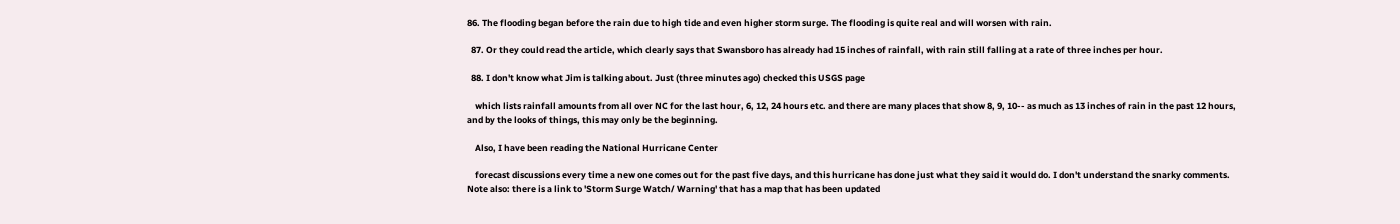86. The flooding began before the rain due to high tide and even higher storm surge. The flooding is quite real and will worsen with rain.

  87. Or they could read the article, which clearly says that Swansboro has already had 15 inches of rainfall, with rain still falling at a rate of three inches per hour.

  88. I don't know what Jim is talking about. Just (three minutes ago) checked this USGS page

    which lists rainfall amounts from all over NC for the last hour, 6, 12, 24 hours etc. and there are many places that show 8, 9, 10-- as much as 13 inches of rain in the past 12 hours, and by the looks of things, this may only be the beginning.

    Also, I have been reading the National Hurricane Center

    forecast discussions every time a new one comes out for the past five days, and this hurricane has done just what they said it would do. I don't understand the snarky comments. Note also: there is a link to 'Storm Surge Watch/ Warning' that has a map that has been updated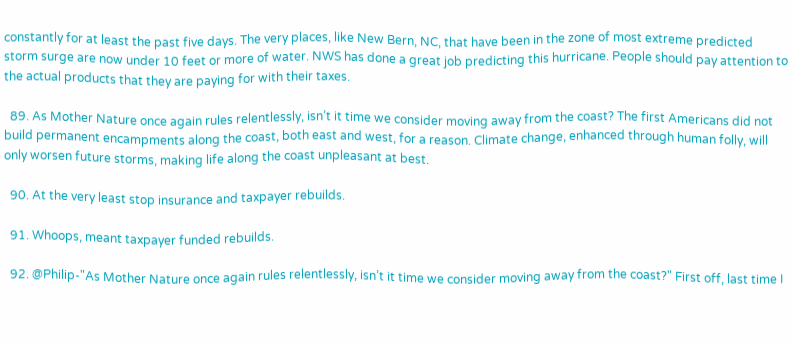constantly for at least the past five days. The very places, like New Bern, NC, that have been in the zone of most extreme predicted storm surge are now under 10 feet or more of water. NWS has done a great job predicting this hurricane. People should pay attention to the actual products that they are paying for with their taxes.

  89. As Mother Nature once again rules relentlessly, isn’t it time we consider moving away from the coast? The first Americans did not build permanent encampments along the coast, both east and west, for a reason. Climate change, enhanced through human folly, will only worsen future storms, making life along the coast unpleasant at best.

  90. At the very least stop insurance and taxpayer rebuilds.

  91. Whoops, meant taxpayer funded rebuilds.

  92. @Philip-"As Mother Nature once again rules relentlessly, isn’t it time we consider moving away from the coast?" First off, last time I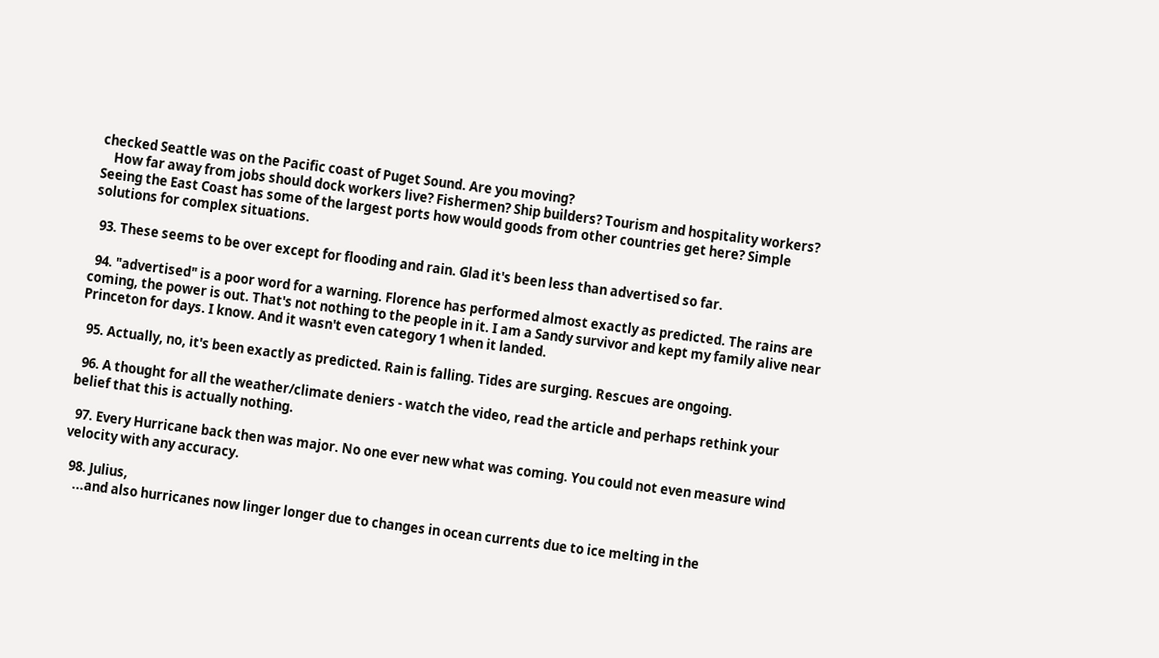checked Seattle was on the Pacific coast of Puget Sound. Are you moving?
    How far away from jobs should dock workers live? Fishermen? Ship builders? Tourism and hospitality workers? Seeing the East Coast has some of the largest ports how would goods from other countries get here? Simple solutions for complex situations.

  93. These seems to be over except for flooding and rain. Glad it's been less than advertised so far.

  94. "advertised" is a poor word for a warning. Florence has performed almost exactly as predicted. The rains are coming, the power is out. That's not nothing to the people in it. I am a Sandy survivor and kept my family alive near Princeton for days. I know. And it wasn't even category 1 when it landed.

  95. Actually, no, it's been exactly as predicted. Rain is falling. Tides are surging. Rescues are ongoing.

  96. A thought for all the weather/climate deniers - watch the video, read the article and perhaps rethink your belief that this is actually nothing.

  97. Every Hurricane back then was major. No one ever new what was coming. You could not even measure wind velocity with any accuracy.

  98. Julius,
    ...and also hurricanes now linger longer due to changes in ocean currents due to ice melting in the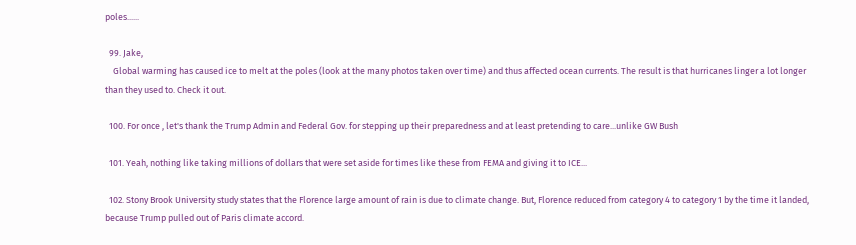poles......

  99. Jake,
    Global warming has caused ice to melt at the poles (look at the many photos taken over time) and thus affected ocean currents. The result is that hurricanes linger a lot longer than they used to. Check it out.

  100. For once , let's thank the Trump Admin and Federal Gov. for stepping up their preparedness and at least pretending to care...unlike GW Bush

  101. Yeah, nothing like taking millions of dollars that were set aside for times like these from FEMA and giving it to ICE...

  102. Stony Brook University study states that the Florence large amount of rain is due to climate change. But, Florence reduced from category 4 to category 1 by the time it landed, because Trump pulled out of Paris climate accord.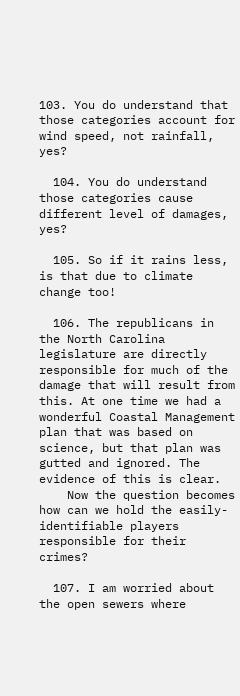103. You do understand that those categories account for wind speed, not rainfall, yes?

  104. You do understand those categories cause different level of damages, yes?

  105. So if it rains less, is that due to climate change too!

  106. The republicans in the North Carolina legislature are directly responsible for much of the damage that will result from this. At one time we had a wonderful Coastal Management plan that was based on science, but that plan was gutted and ignored. The evidence of this is clear.
    Now the question becomes how can we hold the easily-identifiable players responsible for their crimes?

  107. I am worried about the open sewers where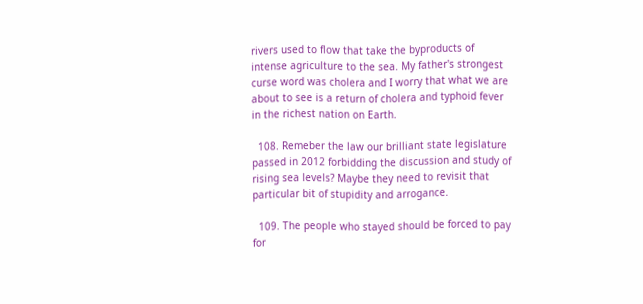rivers used to flow that take the byproducts of intense agriculture to the sea. My father's strongest curse word was cholera and I worry that what we are about to see is a return of cholera and typhoid fever in the richest nation on Earth.

  108. Remeber the law our brilliant state legislature passed in 2012 forbidding the discussion and study of rising sea levels? Maybe they need to revisit that particular bit of stupidity and arrogance.

  109. The people who stayed should be forced to pay for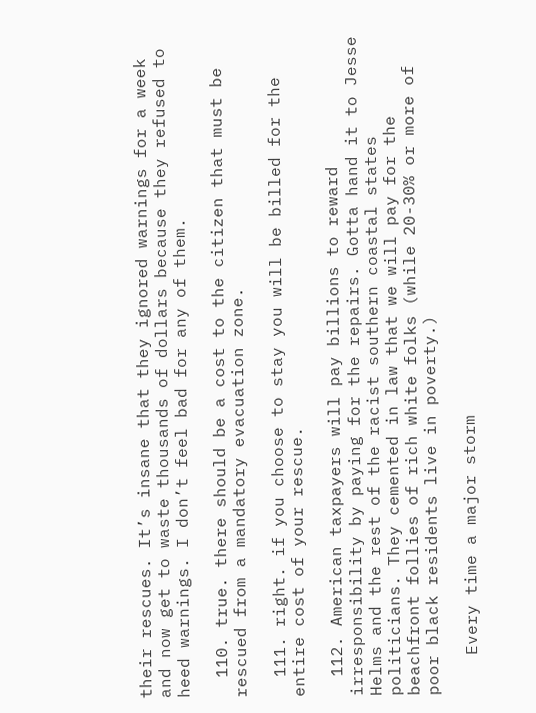their rescues. It’s insane that they ignored warnings for a week and now get to waste thousands of dollars because they refused to heed warnings. I don’t feel bad for any of them.

  110. true. there should be a cost to the citizen that must be rescued from a mandatory evacuation zone.

  111. right. if you choose to stay you will be billed for the entire cost of your rescue.

  112. American taxpayers will pay billions to reward irresponsibility by paying for the repairs. Gotta hand it to Jesse Helms and the rest of the racist southern coastal states politicians. They cemented in law that we will pay for the beachfront follies of rich white folks (while 20-30% or more of poor black residents live in poverty.)

    Every time a major storm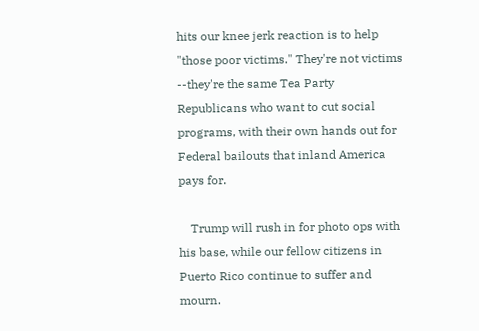hits our knee jerk reaction is to help "those poor victims." They're not victims --they're the same Tea Party Republicans who want to cut social programs, with their own hands out for Federal bailouts that inland America pays for.

    Trump will rush in for photo ops with his base, while our fellow citizens in Puerto Rico continue to suffer and mourn.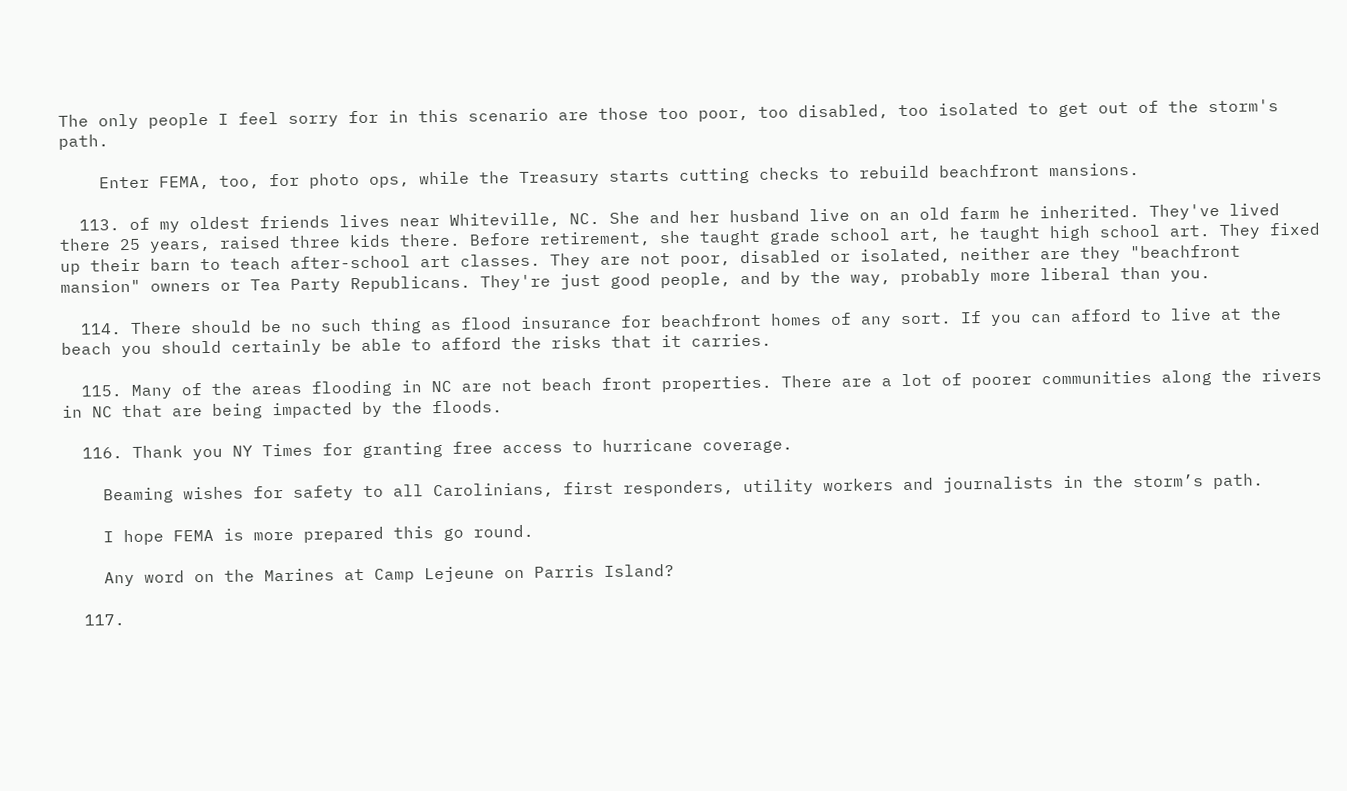The only people I feel sorry for in this scenario are those too poor, too disabled, too isolated to get out of the storm's path.

    Enter FEMA, too, for photo ops, while the Treasury starts cutting checks to rebuild beachfront mansions.

  113. of my oldest friends lives near Whiteville, NC. She and her husband live on an old farm he inherited. They've lived there 25 years, raised three kids there. Before retirement, she taught grade school art, he taught high school art. They fixed up their barn to teach after-school art classes. They are not poor, disabled or isolated, neither are they "beachfront mansion" owners or Tea Party Republicans. They're just good people, and by the way, probably more liberal than you.

  114. There should be no such thing as flood insurance for beachfront homes of any sort. If you can afford to live at the beach you should certainly be able to afford the risks that it carries.

  115. Many of the areas flooding in NC are not beach front properties. There are a lot of poorer communities along the rivers in NC that are being impacted by the floods.

  116. Thank you NY Times for granting free access to hurricane coverage.

    Beaming wishes for safety to all Carolinians, first responders, utility workers and journalists in the storm’s path.

    I hope FEMA is more prepared this go round.

    Any word on the Marines at Camp Lejeune on Parris Island?

  117.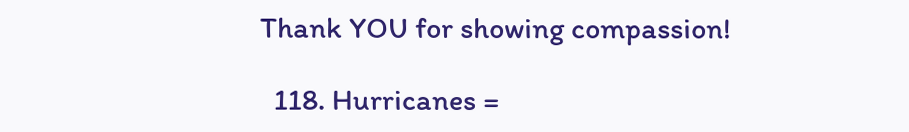Thank YOU for showing compassion!

  118. Hurricanes =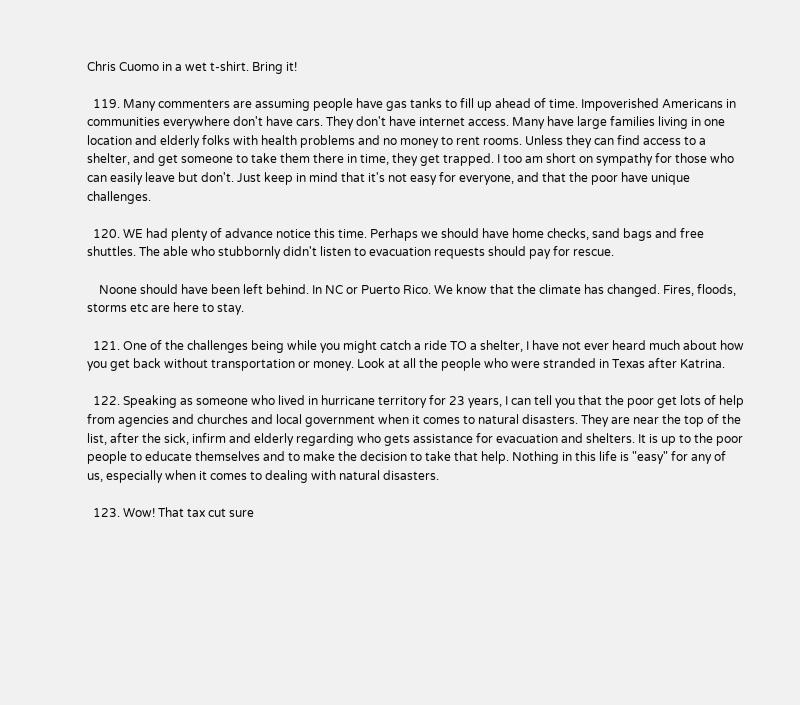Chris Cuomo in a wet t-shirt. Bring it!

  119. Many commenters are assuming people have gas tanks to fill up ahead of time. Impoverished Americans in communities everywhere don't have cars. They don't have internet access. Many have large families living in one location and elderly folks with health problems and no money to rent rooms. Unless they can find access to a shelter, and get someone to take them there in time, they get trapped. I too am short on sympathy for those who can easily leave but don't. Just keep in mind that it's not easy for everyone, and that the poor have unique challenges.

  120. WE had plenty of advance notice this time. Perhaps we should have home checks, sand bags and free shuttles. The able who stubbornly didn't listen to evacuation requests should pay for rescue.

    Noone should have been left behind. In NC or Puerto Rico. We know that the climate has changed. Fires, floods, storms etc are here to stay.

  121. One of the challenges being while you might catch a ride TO a shelter, I have not ever heard much about how you get back without transportation or money. Look at all the people who were stranded in Texas after Katrina.

  122. Speaking as someone who lived in hurricane territory for 23 years, I can tell you that the poor get lots of help from agencies and churches and local government when it comes to natural disasters. They are near the top of the list, after the sick, infirm and elderly regarding who gets assistance for evacuation and shelters. It is up to the poor people to educate themselves and to make the decision to take that help. Nothing in this life is "easy" for any of us, especially when it comes to dealing with natural disasters.

  123. Wow! That tax cut sure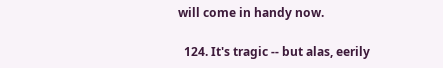will come in handy now.

  124. It's tragic -- but alas, eerily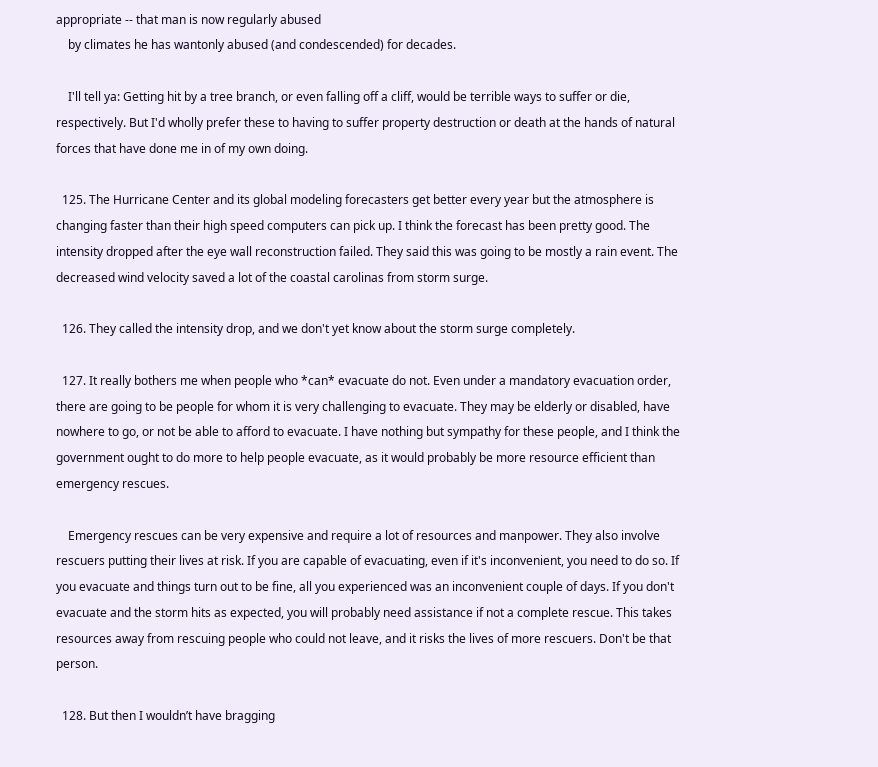appropriate -- that man is now regularly abused
    by climates he has wantonly abused (and condescended) for decades.

    I'll tell ya: Getting hit by a tree branch, or even falling off a cliff, would be terrible ways to suffer or die, respectively. But I'd wholly prefer these to having to suffer property destruction or death at the hands of natural forces that have done me in of my own doing.

  125. The Hurricane Center and its global modeling forecasters get better every year but the atmosphere is changing faster than their high speed computers can pick up. I think the forecast has been pretty good. The intensity dropped after the eye wall reconstruction failed. They said this was going to be mostly a rain event. The decreased wind velocity saved a lot of the coastal carolinas from storm surge.

  126. They called the intensity drop, and we don't yet know about the storm surge completely.

  127. It really bothers me when people who *can* evacuate do not. Even under a mandatory evacuation order, there are going to be people for whom it is very challenging to evacuate. They may be elderly or disabled, have nowhere to go, or not be able to afford to evacuate. I have nothing but sympathy for these people, and I think the government ought to do more to help people evacuate, as it would probably be more resource efficient than emergency rescues.

    Emergency rescues can be very expensive and require a lot of resources and manpower. They also involve rescuers putting their lives at risk. If you are capable of evacuating, even if it's inconvenient, you need to do so. If you evacuate and things turn out to be fine, all you experienced was an inconvenient couple of days. If you don't evacuate and the storm hits as expected, you will probably need assistance if not a complete rescue. This takes resources away from rescuing people who could not leave, and it risks the lives of more rescuers. Don't be that person.

  128. But then I wouldn’t have bragging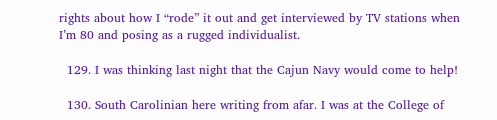rights about how I “rode” it out and get interviewed by TV stations when I’m 80 and posing as a rugged individualist.

  129. I was thinking last night that the Cajun Navy would come to help!

  130. South Carolinian here writing from afar. I was at the College of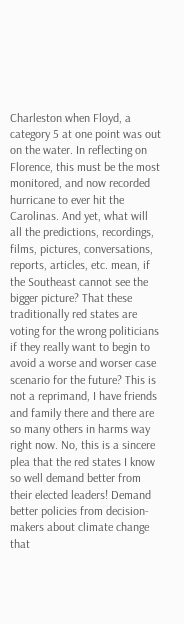Charleston when Floyd, a category 5 at one point was out on the water. In reflecting on Florence, this must be the most monitored, and now recorded hurricane to ever hit the Carolinas. And yet, what will all the predictions, recordings, films, pictures, conversations, reports, articles, etc. mean, if the Southeast cannot see the bigger picture? That these traditionally red states are voting for the wrong politicians if they really want to begin to avoid a worse and worser case scenario for the future? This is not a reprimand, I have friends and family there and there are so many others in harms way right now. No, this is a sincere plea that the red states I know so well demand better from their elected leaders! Demand better policies from decision-makers about climate change that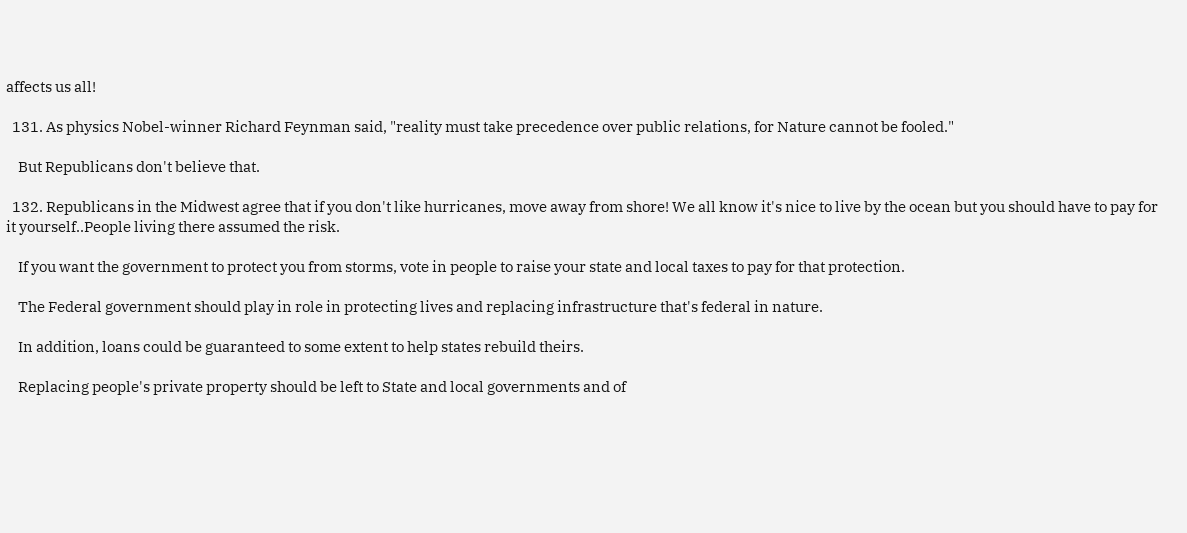affects us all!

  131. As physics Nobel-winner Richard Feynman said, "reality must take precedence over public relations, for Nature cannot be fooled."

    But Republicans don't believe that.

  132. Republicans in the Midwest agree that if you don't like hurricanes, move away from shore! We all know it's nice to live by the ocean but you should have to pay for it yourself..People living there assumed the risk.

    If you want the government to protect you from storms, vote in people to raise your state and local taxes to pay for that protection.

    The Federal government should play in role in protecting lives and replacing infrastructure that's federal in nature.

    In addition, loans could be guaranteed to some extent to help states rebuild theirs.

    Replacing people's private property should be left to State and local governments and of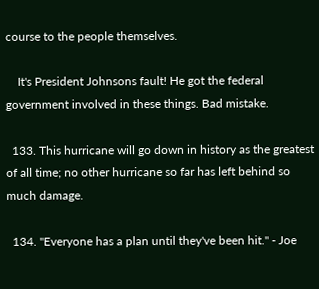course to the people themselves.

    It's President Johnsons fault! He got the federal government involved in these things. Bad mistake.

  133. This hurricane will go down in history as the greatest of all time; no other hurricane so far has left behind so much damage.

  134. "Everyone has a plan until they've been hit." - Joe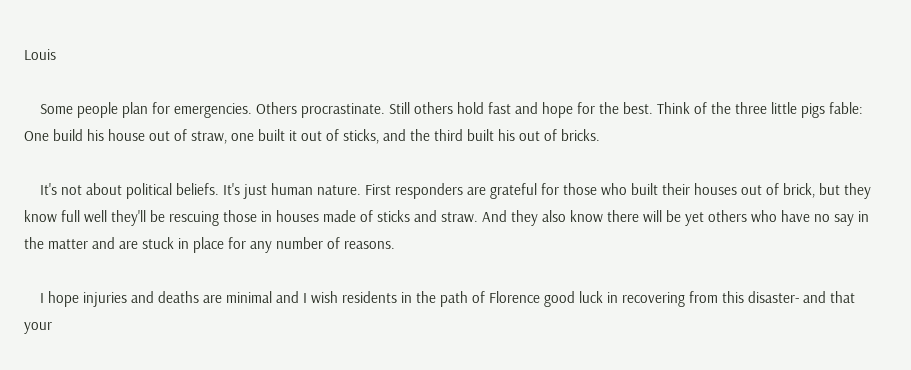Louis

    Some people plan for emergencies. Others procrastinate. Still others hold fast and hope for the best. Think of the three little pigs fable: One build his house out of straw, one built it out of sticks, and the third built his out of bricks.

    It's not about political beliefs. It's just human nature. First responders are grateful for those who built their houses out of brick, but they know full well they'll be rescuing those in houses made of sticks and straw. And they also know there will be yet others who have no say in the matter and are stuck in place for any number of reasons.

    I hope injuries and deaths are minimal and I wish residents in the path of Florence good luck in recovering from this disaster- and that your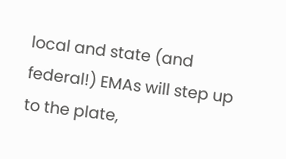local and state (and federal!) EMAs will step up to the plate,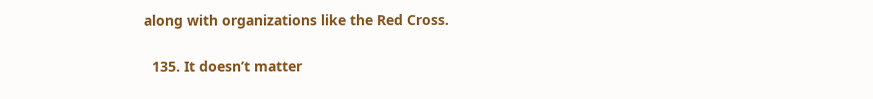along with organizations like the Red Cross.

  135. It doesn’t matter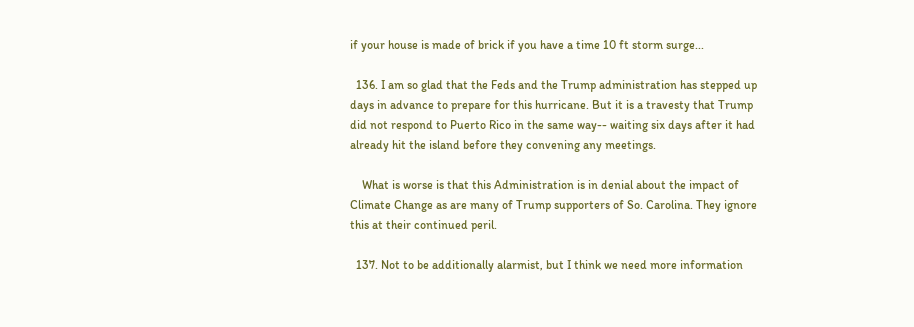if your house is made of brick if you have a time 10 ft storm surge...

  136. I am so glad that the Feds and the Trump administration has stepped up days in advance to prepare for this hurricane. But it is a travesty that Trump did not respond to Puerto Rico in the same way-- waiting six days after it had already hit the island before they convening any meetings.

    What is worse is that this Administration is in denial about the impact of Climate Change as are many of Trump supporters of So. Carolina. They ignore this at their continued peril.

  137. Not to be additionally alarmist, but I think we need more information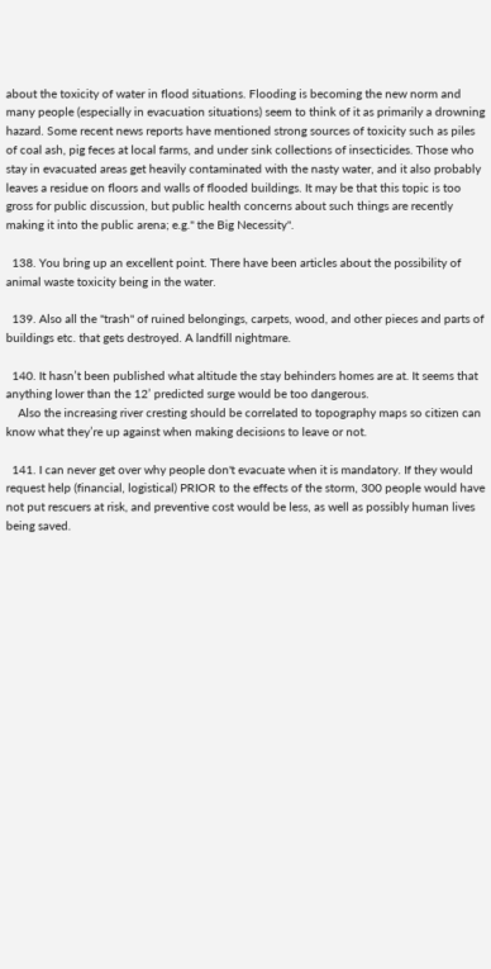about the toxicity of water in flood situations. Flooding is becoming the new norm and many people (especially in evacuation situations) seem to think of it as primarily a drowning hazard. Some recent news reports have mentioned strong sources of toxicity such as piles of coal ash, pig feces at local farms, and under sink collections of insecticides. Those who stay in evacuated areas get heavily contaminated with the nasty water, and it also probably leaves a residue on floors and walls of flooded buildings. It may be that this topic is too gross for public discussion, but public health concerns about such things are recently making it into the public arena; e.g." the Big Necessity".

  138. You bring up an excellent point. There have been articles about the possibility of animal waste toxicity being in the water.

  139. Also all the "trash" of ruined belongings, carpets, wood, and other pieces and parts of buildings etc. that gets destroyed. A landfill nightmare.

  140. It hasn’t been published what altitude the stay behinders homes are at. It seems that anything lower than the 12’ predicted surge would be too dangerous.
    Also the increasing river cresting should be correlated to topography maps so citizen can know what they’re up against when making decisions to leave or not.

  141. I can never get over why people don't evacuate when it is mandatory. If they would request help (financial, logistical) PRIOR to the effects of the storm, 300 people would have not put rescuers at risk, and preventive cost would be less, as well as possibly human lives being saved.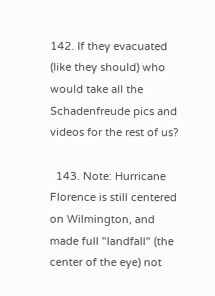142. If they evacuated (like they should) who would take all the Schadenfreude pics and videos for the rest of us?

  143. Note: Hurricane Florence is still centered on Wilmington, and made full "landfall" (the center of the eye) not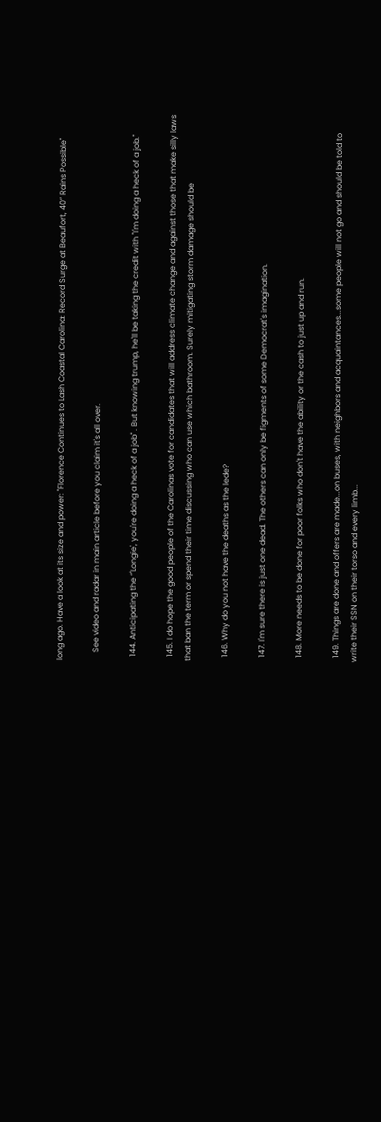long ago. Have a look at its size and power: "Florence Continues to Lash Coastal Carolina: Record Surge at Beaufort, 40” Rains Possible"

    See video and radar in main article before you claim it's all over.

  144. Anticipating the “'Longie', you're doing a heck of a job" . But knowing trump, he'll be taking the credit with "I'm doing a heck of a job."

  145. I do hope the good people of the Carolinas vote for candidates that will address climate change and against those that make silly laws that ban the term or spend their time discussing who can use which bathroom. Surely mitigating storm damage should be

  146. Why do you not have the deaths as the lede?

  147. I'm sure there is just one dead. The others can only be figments of some Democrat's imagination.

  148. More needs to be done for poor folks who don't have the ability or the cash to just up and run.

  149. Things are done and offers are made...on buses, with neighbors and acquaintances...some people will not go and should be told to write their SSN on their torso and every limb...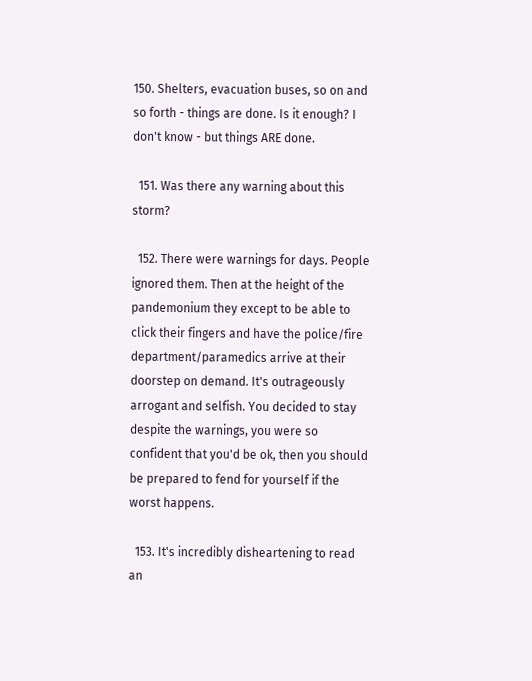150. Shelters, evacuation buses, so on and so forth - things are done. Is it enough? I don't know - but things ARE done.

  151. Was there any warning about this storm?

  152. There were warnings for days. People ignored them. Then at the height of the pandemonium they except to be able to click their fingers and have the police/fire department/paramedics arrive at their doorstep on demand. It's outrageously arrogant and selfish. You decided to stay despite the warnings, you were so confident that you'd be ok, then you should be prepared to fend for yourself if the worst happens.

  153. It's incredibly disheartening to read an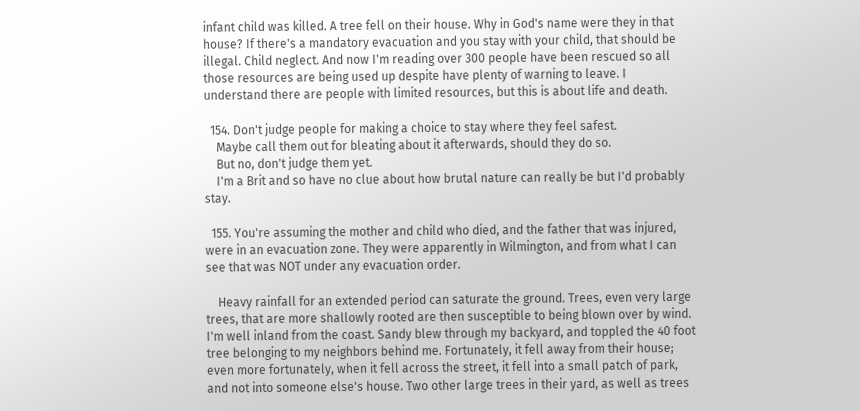infant child was killed. A tree fell on their house. Why in God's name were they in that house? If there's a mandatory evacuation and you stay with your child, that should be illegal. Child neglect. And now I'm reading over 300 people have been rescued so all those resources are being used up despite have plenty of warning to leave. I understand there are people with limited resources, but this is about life and death.

  154. Don't judge people for making a choice to stay where they feel safest.
    Maybe call them out for bleating about it afterwards, should they do so.
    But no, don't judge them yet.
    I'm a Brit and so have no clue about how brutal nature can really be but I'd probably stay.

  155. You're assuming the mother and child who died, and the father that was injured, were in an evacuation zone. They were apparently in Wilmington, and from what I can see that was NOT under any evacuation order.

    Heavy rainfall for an extended period can saturate the ground. Trees, even very large trees, that are more shallowly rooted are then susceptible to being blown over by wind. I'm well inland from the coast. Sandy blew through my backyard, and toppled the 40 foot tree belonging to my neighbors behind me. Fortunately, it fell away from their house; even more fortunately, when it fell across the street, it fell into a small patch of park, and not into someone else's house. Two other large trees in their yard, as well as trees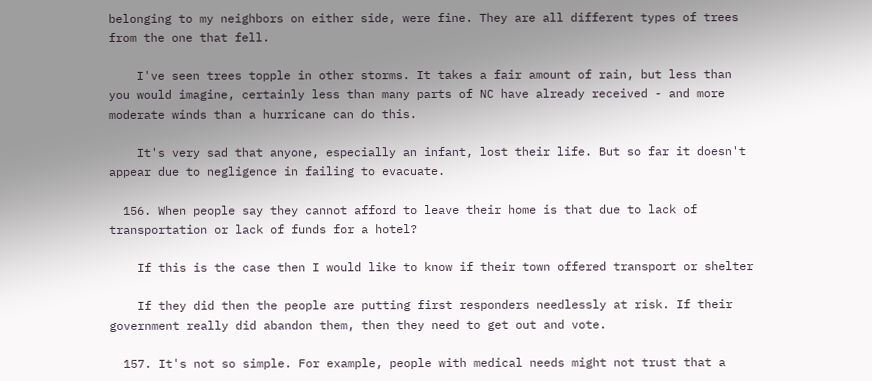belonging to my neighbors on either side, were fine. They are all different types of trees from the one that fell.

    I've seen trees topple in other storms. It takes a fair amount of rain, but less than you would imagine, certainly less than many parts of NC have already received - and more moderate winds than a hurricane can do this.

    It's very sad that anyone, especially an infant, lost their life. But so far it doesn't appear due to negligence in failing to evacuate.

  156. When people say they cannot afford to leave their home is that due to lack of transportation or lack of funds for a hotel?

    If this is the case then I would like to know if their town offered transport or shelter

    If they did then the people are putting first responders needlessly at risk. If their government really did abandon them, then they need to get out and vote.

  157. It's not so simple. For example, people with medical needs might not trust that a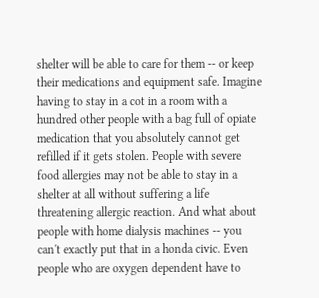shelter will be able to care for them -- or keep their medications and equipment safe. Imagine having to stay in a cot in a room with a hundred other people with a bag full of opiate medication that you absolutely cannot get refilled if it gets stolen. People with severe food allergies may not be able to stay in a shelter at all without suffering a life threatening allergic reaction. And what about people with home dialysis machines -- you can't exactly put that in a honda civic. Even people who are oxygen dependent have to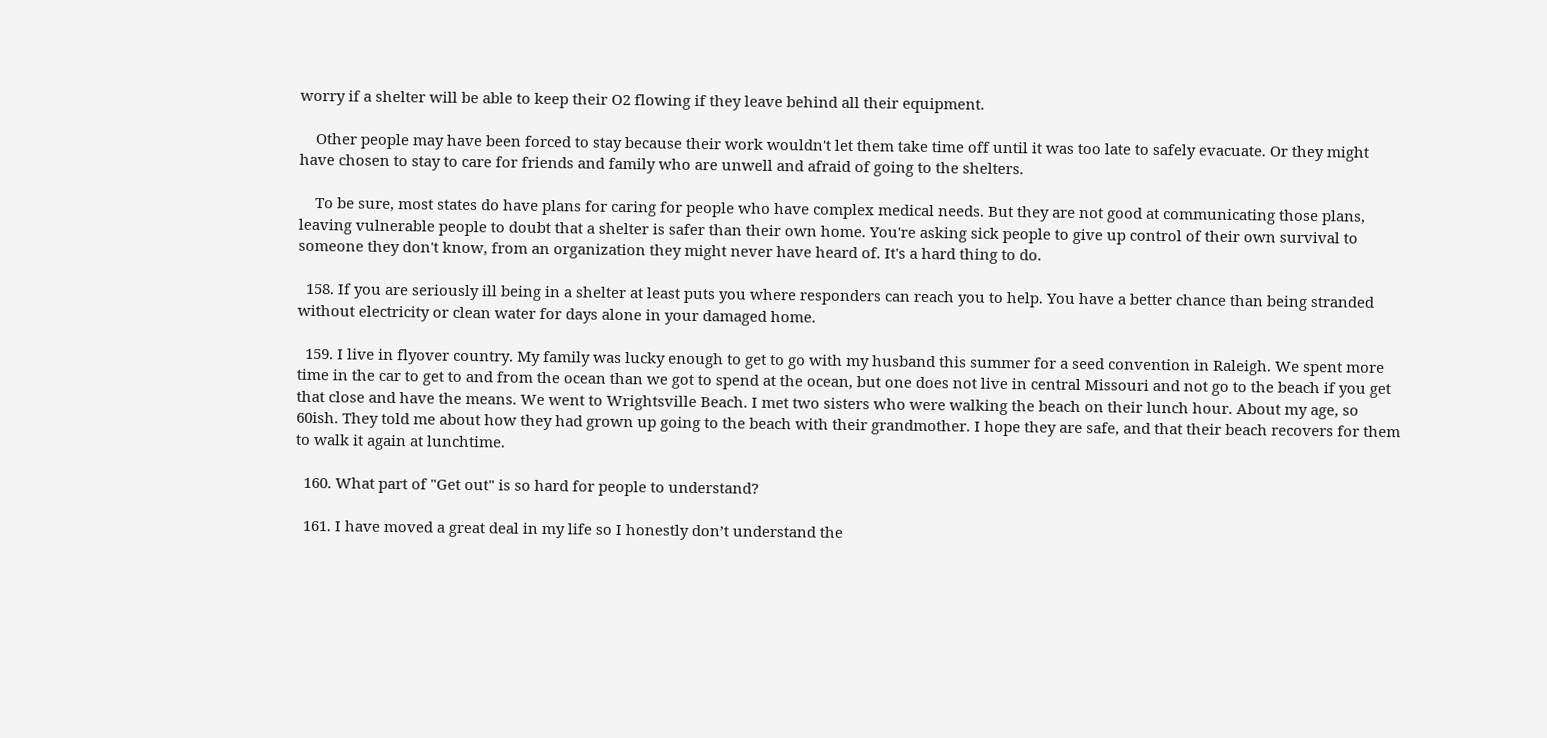worry if a shelter will be able to keep their O2 flowing if they leave behind all their equipment.

    Other people may have been forced to stay because their work wouldn't let them take time off until it was too late to safely evacuate. Or they might have chosen to stay to care for friends and family who are unwell and afraid of going to the shelters.

    To be sure, most states do have plans for caring for people who have complex medical needs. But they are not good at communicating those plans, leaving vulnerable people to doubt that a shelter is safer than their own home. You're asking sick people to give up control of their own survival to someone they don't know, from an organization they might never have heard of. It's a hard thing to do.

  158. If you are seriously ill being in a shelter at least puts you where responders can reach you to help. You have a better chance than being stranded without electricity or clean water for days alone in your damaged home.

  159. I live in flyover country. My family was lucky enough to get to go with my husband this summer for a seed convention in Raleigh. We spent more time in the car to get to and from the ocean than we got to spend at the ocean, but one does not live in central Missouri and not go to the beach if you get that close and have the means. We went to Wrightsville Beach. I met two sisters who were walking the beach on their lunch hour. About my age, so 60ish. They told me about how they had grown up going to the beach with their grandmother. I hope they are safe, and that their beach recovers for them to walk it again at lunchtime.

  160. What part of "Get out" is so hard for people to understand?

  161. I have moved a great deal in my life so I honestly don’t understand the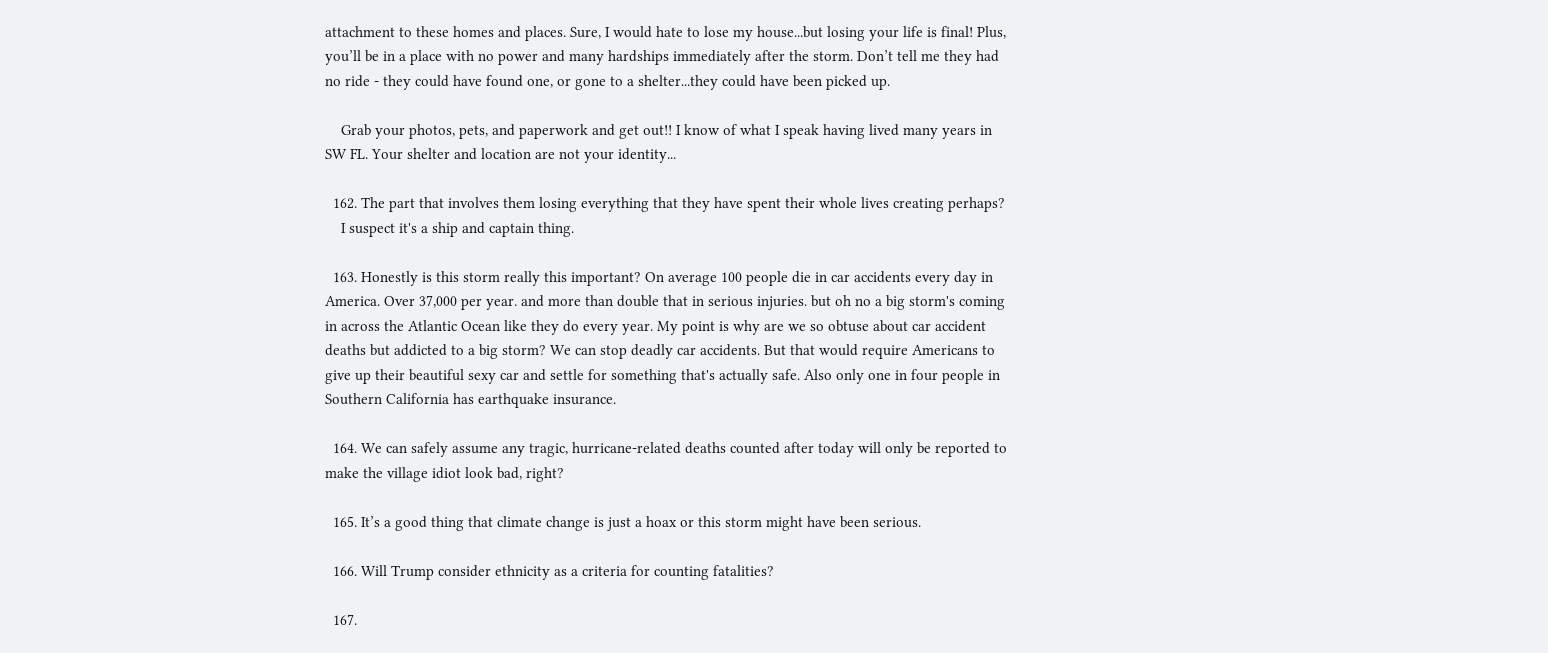attachment to these homes and places. Sure, I would hate to lose my house...but losing your life is final! Plus, you’ll be in a place with no power and many hardships immediately after the storm. Don’t tell me they had no ride - they could have found one, or gone to a shelter...they could have been picked up.

    Grab your photos, pets, and paperwork and get out!! I know of what I speak having lived many years in SW FL. Your shelter and location are not your identity...

  162. The part that involves them losing everything that they have spent their whole lives creating perhaps?
    I suspect it's a ship and captain thing.

  163. Honestly is this storm really this important? On average 100 people die in car accidents every day in America. Over 37,000 per year. and more than double that in serious injuries. but oh no a big storm's coming in across the Atlantic Ocean like they do every year. My point is why are we so obtuse about car accident deaths but addicted to a big storm? We can stop deadly car accidents. But that would require Americans to give up their beautiful sexy car and settle for something that's actually safe. Also only one in four people in Southern California has earthquake insurance.

  164. We can safely assume any tragic, hurricane-related deaths counted after today will only be reported to make the village idiot look bad, right?

  165. It’s a good thing that climate change is just a hoax or this storm might have been serious.

  166. Will Trump consider ethnicity as a criteria for counting fatalities?

  167.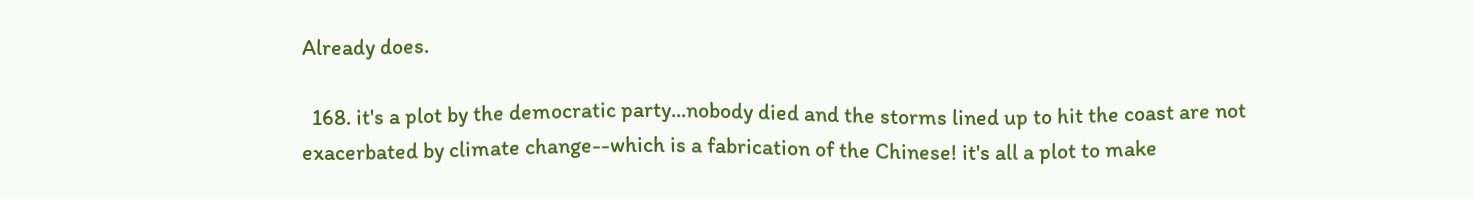Already does.

  168. it's a plot by the democratic party...nobody died and the storms lined up to hit the coast are not exacerbated by climate change--which is a fabrication of the Chinese! it's all a plot to make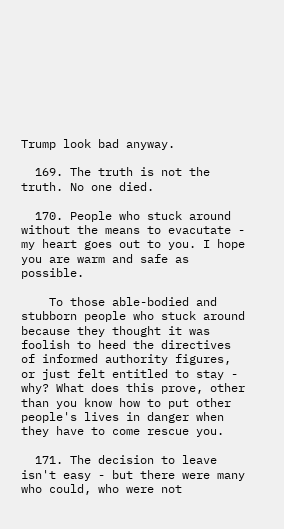Trump look bad anyway.

  169. The truth is not the truth. No one died.

  170. People who stuck around without the means to evacutate - my heart goes out to you. I hope you are warm and safe as possible.

    To those able-bodied and stubborn people who stuck around because they thought it was foolish to heed the directives of informed authority figures, or just felt entitled to stay - why? What does this prove, other than you know how to put other people's lives in danger when they have to come rescue you.

  171. The decision to leave isn't easy - but there were many who could, who were not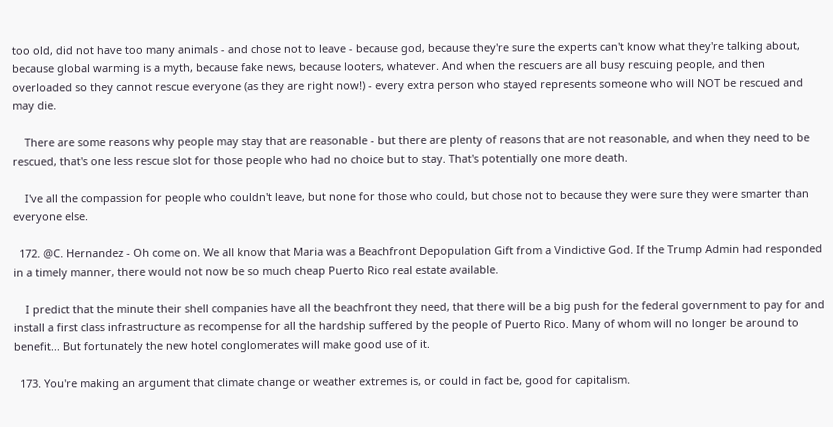too old, did not have too many animals - and chose not to leave - because god, because they're sure the experts can't know what they're talking about, because global warming is a myth, because fake news, because looters, whatever. And when the rescuers are all busy rescuing people, and then overloaded so they cannot rescue everyone (as they are right now!) - every extra person who stayed represents someone who will NOT be rescued and may die.

    There are some reasons why people may stay that are reasonable - but there are plenty of reasons that are not reasonable, and when they need to be rescued, that's one less rescue slot for those people who had no choice but to stay. That's potentially one more death.

    I've all the compassion for people who couldn't leave, but none for those who could, but chose not to because they were sure they were smarter than everyone else.

  172. @C. Hernandez - Oh come on. We all know that Maria was a Beachfront Depopulation Gift from a Vindictive God. If the Trump Admin had responded in a timely manner, there would not now be so much cheap Puerto Rico real estate available.

    I predict that the minute their shell companies have all the beachfront they need, that there will be a big push for the federal government to pay for and install a first class infrastructure as recompense for all the hardship suffered by the people of Puerto Rico. Many of whom will no longer be around to benefit... But fortunately the new hotel conglomerates will make good use of it.

  173. You're making an argument that climate change or weather extremes is, or could in fact be, good for capitalism.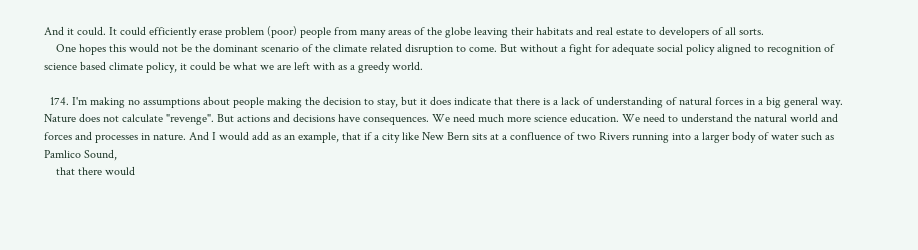And it could. It could efficiently erase problem (poor) people from many areas of the globe leaving their habitats and real estate to developers of all sorts.
    One hopes this would not be the dominant scenario of the climate related disruption to come. But without a fight for adequate social policy aligned to recognition of science based climate policy, it could be what we are left with as a greedy world.

  174. I'm making no assumptions about people making the decision to stay, but it does indicate that there is a lack of understanding of natural forces in a big general way. Nature does not calculate "revenge". But actions and decisions have consequences. We need much more science education. We need to understand the natural world and forces and processes in nature. And I would add as an example, that if a city like New Bern sits at a confluence of two Rivers running into a larger body of water such as Pamlico Sound,
    that there would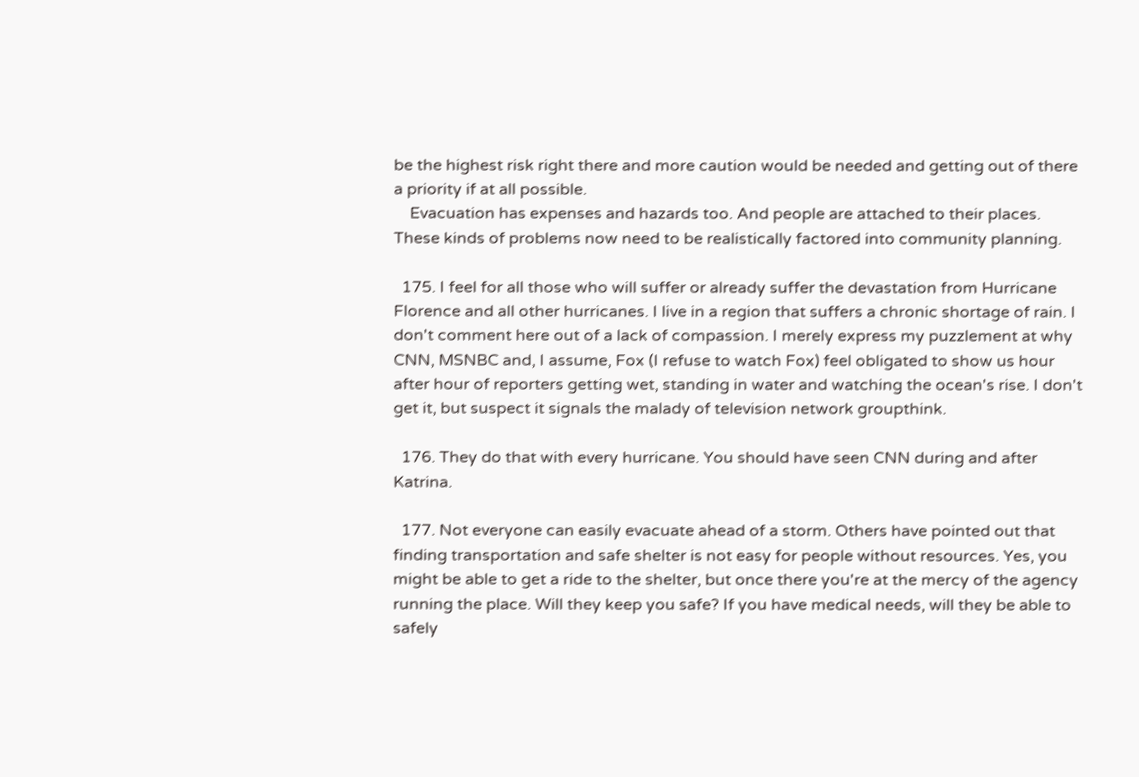be the highest risk right there and more caution would be needed and getting out of there a priority if at all possible.
    Evacuation has expenses and hazards too. And people are attached to their places. These kinds of problems now need to be realistically factored into community planning.

  175. I feel for all those who will suffer or already suffer the devastation from Hurricane Florence and all other hurricanes. I live in a region that suffers a chronic shortage of rain. I don't comment here out of a lack of compassion. I merely express my puzzlement at why CNN, MSNBC and, I assume, Fox (I refuse to watch Fox) feel obligated to show us hour after hour of reporters getting wet, standing in water and watching the ocean's rise. I don't get it, but suspect it signals the malady of television network groupthink.

  176. They do that with every hurricane. You should have seen CNN during and after Katrina.

  177. Not everyone can easily evacuate ahead of a storm. Others have pointed out that finding transportation and safe shelter is not easy for people without resources. Yes, you might be able to get a ride to the shelter, but once there you're at the mercy of the agency running the place. Will they keep you safe? If you have medical needs, will they be able to safely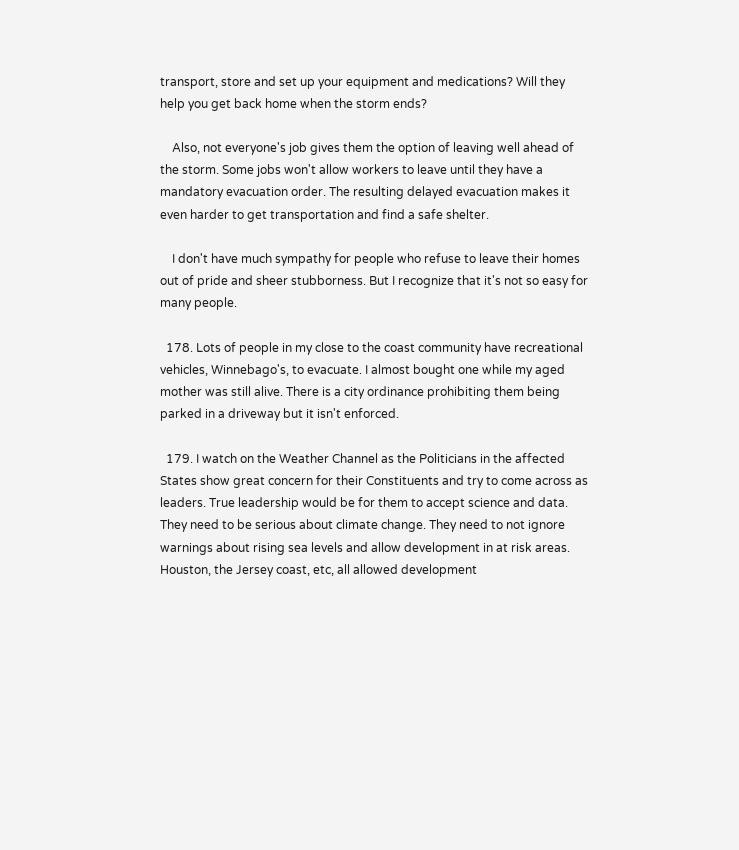transport, store and set up your equipment and medications? Will they help you get back home when the storm ends?

    Also, not everyone's job gives them the option of leaving well ahead of the storm. Some jobs won't allow workers to leave until they have a mandatory evacuation order. The resulting delayed evacuation makes it even harder to get transportation and find a safe shelter.

    I don't have much sympathy for people who refuse to leave their homes out of pride and sheer stubborness. But I recognize that it's not so easy for many people.

  178. Lots of people in my close to the coast community have recreational vehicles, Winnebago's, to evacuate. I almost bought one while my aged mother was still alive. There is a city ordinance prohibiting them being parked in a driveway but it isn't enforced.

  179. I watch on the Weather Channel as the Politicians in the affected States show great concern for their Constituents and try to come across as leaders. True leadership would be for them to accept science and data. They need to be serious about climate change. They need to not ignore warnings about rising sea levels and allow development in at risk areas. Houston, the Jersey coast, etc, all allowed development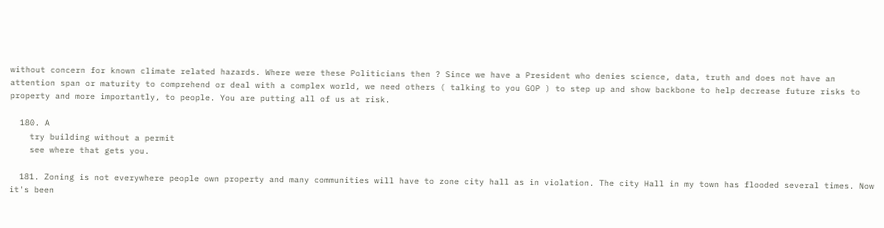without concern for known climate related hazards. Where were these Politicians then ? Since we have a President who denies science, data, truth and does not have an attention span or maturity to comprehend or deal with a complex world, we need others ( talking to you GOP ) to step up and show backbone to help decrease future risks to property and more importantly, to people. You are putting all of us at risk.

  180. A
    try building without a permit
    see where that gets you.

  181. Zoning is not everywhere people own property and many communities will have to zone city hall as in violation. The city Hall in my town has flooded several times. Now it's been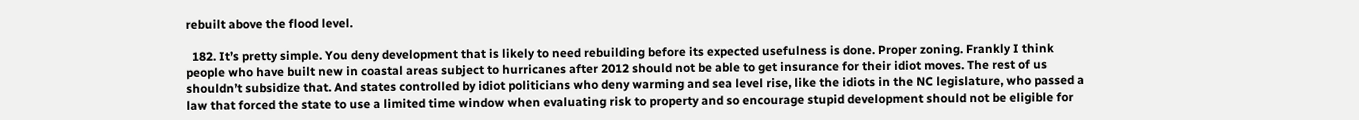rebuilt above the flood level.

  182. It’s pretty simple. You deny development that is likely to need rebuilding before its expected usefulness is done. Proper zoning. Frankly I think people who have built new in coastal areas subject to hurricanes after 2012 should not be able to get insurance for their idiot moves. The rest of us shouldn’t subsidize that. And states controlled by idiot politicians who deny warming and sea level rise, like the idiots in the NC legislature, who passed a law that forced the state to use a limited time window when evaluating risk to property and so encourage stupid development should not be eligible for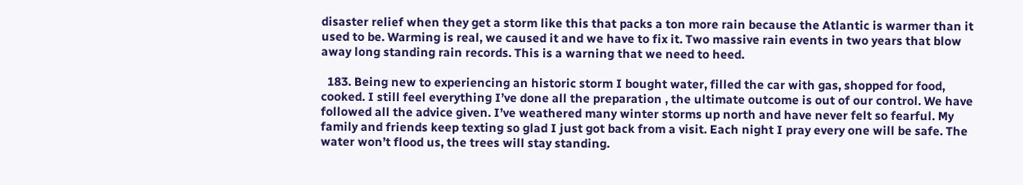disaster relief when they get a storm like this that packs a ton more rain because the Atlantic is warmer than it used to be. Warming is real, we caused it and we have to fix it. Two massive rain events in two years that blow away long standing rain records. This is a warning that we need to heed.

  183. Being new to experiencing an historic storm I bought water, filled the car with gas, shopped for food, cooked. I still feel everything I’ve done all the preparation , the ultimate outcome is out of our control. We have followed all the advice given. I’ve weathered many winter storms up north and have never felt so fearful. My family and friends keep texting so glad I just got back from a visit. Each night I pray every one will be safe. The water won’t flood us, the trees will stay standing.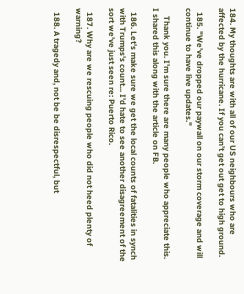184. My thoughts are with all of our US neighbours who are affected by the hurricane. If you can’t get out get to high ground.

  185. "We’ve dropped our paywall on our storm coverage and will continue to have live updates."

    Thank you. I'm sure there are many people who appreciate this. I shared this along with the article on FB.

  186. Let's make sure we get the local counts of fatalities in synch with Trumps's count... I'd hate to see another disagreement of the sort we've just seen re: Puerto Rico.

  187. Why are we rescuing people who did not heed plenty of warning?

  188. A tragedy and, not be be disrespectful, but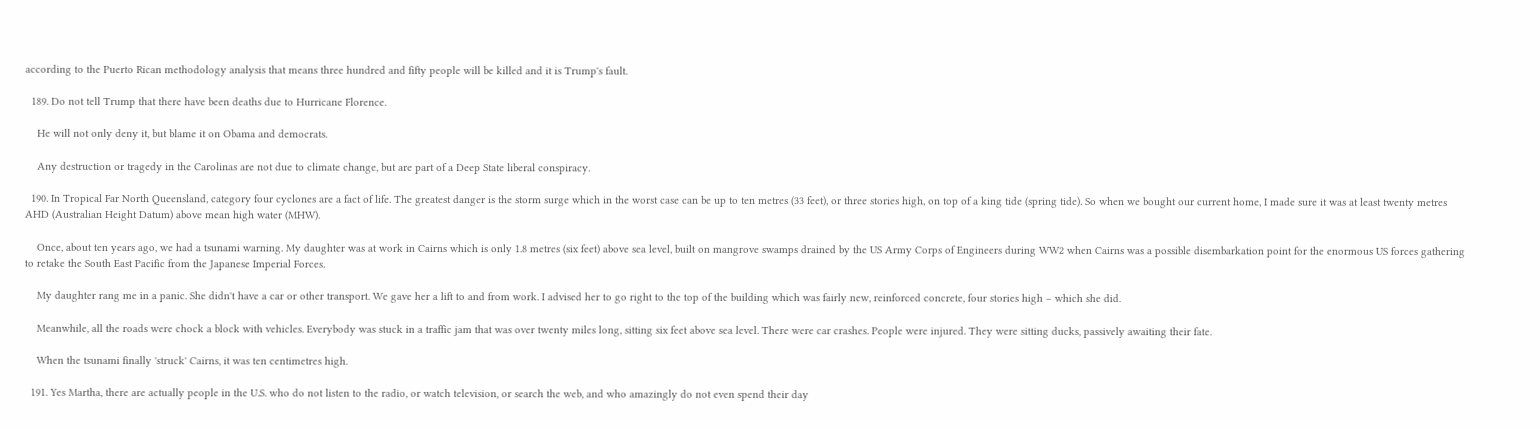according to the Puerto Rican methodology analysis that means three hundred and fifty people will be killed and it is Trump's fault.

  189. Do not tell Trump that there have been deaths due to Hurricane Florence.

    He will not only deny it, but blame it on Obama and democrats.

    Any destruction or tragedy in the Carolinas are not due to climate change, but are part of a Deep State liberal conspiracy.

  190. In Tropical Far North Queensland, category four cyclones are a fact of life. The greatest danger is the storm surge which in the worst case can be up to ten metres (33 feet), or three stories high, on top of a king tide (spring tide). So when we bought our current home, I made sure it was at least twenty metres AHD (Australian Height Datum) above mean high water (MHW).

    Once, about ten years ago, we had a tsunami warning. My daughter was at work in Cairns which is only 1.8 metres (six feet) above sea level, built on mangrove swamps drained by the US Army Corps of Engineers during WW2 when Cairns was a possible disembarkation point for the enormous US forces gathering to retake the South East Pacific from the Japanese Imperial Forces.

    My daughter rang me in a panic. She didn't have a car or other transport. We gave her a lift to and from work. I advised her to go right to the top of the building which was fairly new, reinforced concrete, four stories high – which she did.

    Meanwhile, all the roads were chock a block with vehicles. Everybody was stuck in a traffic jam that was over twenty miles long, sitting six feet above sea level. There were car crashes. People were injured. They were sitting ducks, passively awaiting their fate.

    When the tsunami finally 'struck' Cairns, it was ten centimetres high.

  191. Yes Martha, there are actually people in the U.S. who do not listen to the radio, or watch television, or search the web, and who amazingly do not even spend their day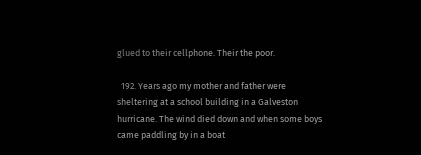glued to their cellphone. Their the poor.

  192. Years ago my mother and father were sheltering at a school building in a Galveston hurricane. The wind died down and when some boys came paddling by in a boat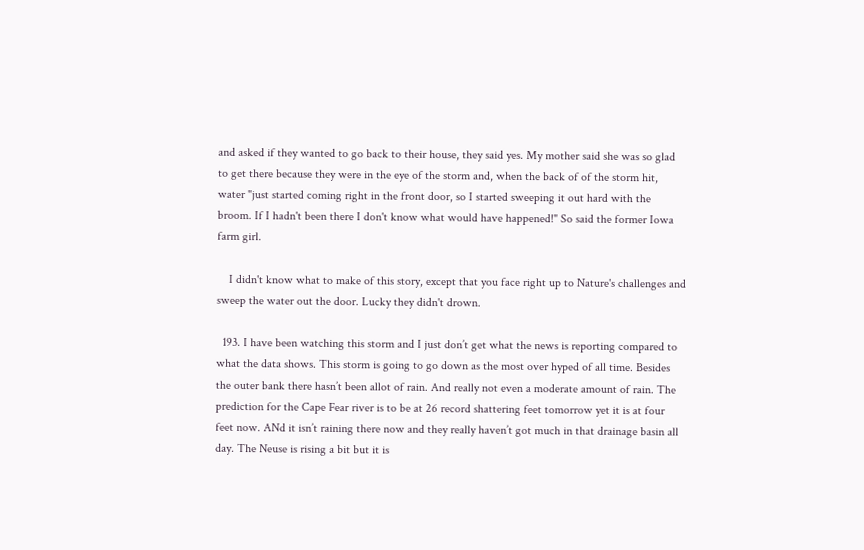and asked if they wanted to go back to their house, they said yes. My mother said she was so glad to get there because they were in the eye of the storm and, when the back of of the storm hit, water "just started coming right in the front door, so I started sweeping it out hard with the broom. If I hadn't been there I don't know what would have happened!" So said the former Iowa farm girl.

    I didn't know what to make of this story, except that you face right up to Nature's challenges and sweep the water out the door. Lucky they didn't drown.

  193. I have been watching this storm and I just don’t get what the news is reporting compared to what the data shows. This storm is going to go down as the most over hyped of all time. Besides the outer bank there hasn’t been allot of rain. And really not even a moderate amount of rain. The prediction for the Cape Fear river is to be at 26 record shattering feet tomorrow yet it is at four feet now. ANd it isn’t raining there now and they really haven’t got much in that drainage basin all day. The Neuse is rising a bit but it is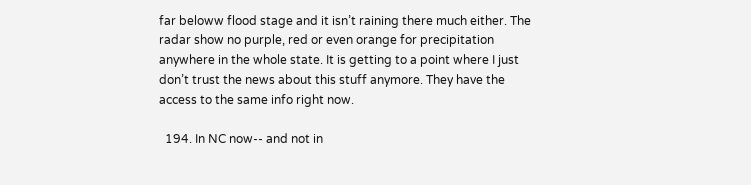far beloww flood stage and it isn’t raining there much either. The radar show no purple, red or even orange for precipitation anywhere in the whole state. It is getting to a point where I just don’t trust the news about this stuff anymore. They have the access to the same info right now.

  194. In NC now-- and not in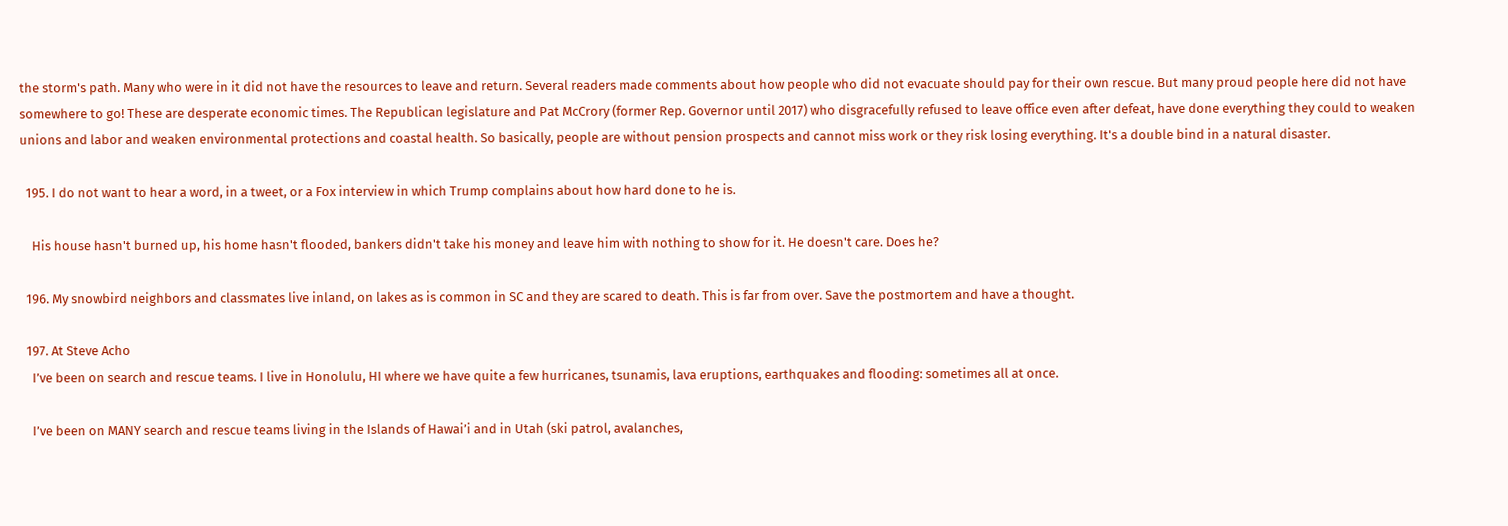the storm's path. Many who were in it did not have the resources to leave and return. Several readers made comments about how people who did not evacuate should pay for their own rescue. But many proud people here did not have somewhere to go! These are desperate economic times. The Republican legislature and Pat McCrory (former Rep. Governor until 2017) who disgracefully refused to leave office even after defeat, have done everything they could to weaken unions and labor and weaken environmental protections and coastal health. So basically, people are without pension prospects and cannot miss work or they risk losing everything. It's a double bind in a natural disaster.

  195. I do not want to hear a word, in a tweet, or a Fox interview in which Trump complains about how hard done to he is.

    His house hasn't burned up, his home hasn't flooded, bankers didn't take his money and leave him with nothing to show for it. He doesn't care. Does he?

  196. My snowbird neighbors and classmates live inland, on lakes as is common in SC and they are scared to death. This is far from over. Save the postmortem and have a thought.

  197. At Steve Acho
    I’ve been on search and rescue teams. I live in Honolulu, HI where we have quite a few hurricanes, tsunamis, lava eruptions, earthquakes and flooding: sometimes all at once.

    I’ve been on MANY search and rescue teams living in the Islands of Hawai’i and in Utah (ski patrol, avalanches,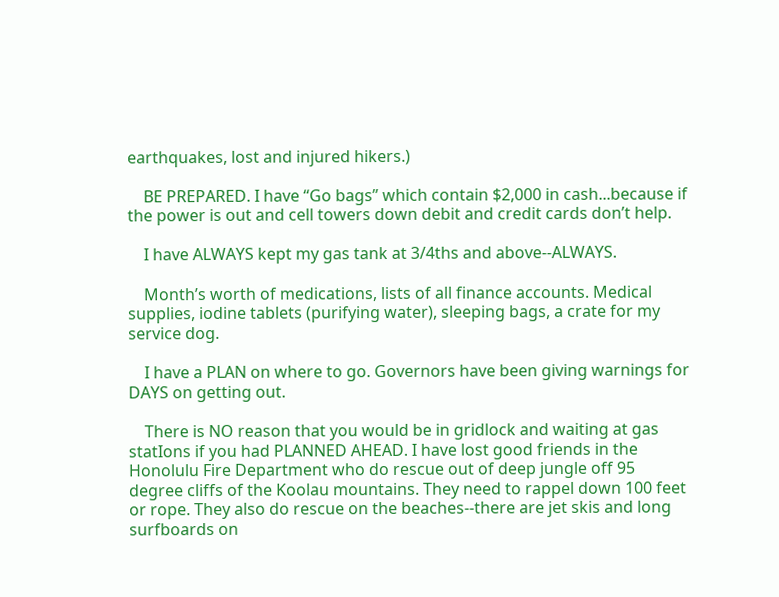earthquakes, lost and injured hikers.)

    BE PREPARED. I have “Go bags” which contain $2,000 in cash...because if the power is out and cell towers down debit and credit cards don’t help.

    I have ALWAYS kept my gas tank at 3/4ths and above--ALWAYS.

    Month’s worth of medications, lists of all finance accounts. Medical supplies, iodine tablets (purifying water), sleeping bags, a crate for my service dog.

    I have a PLAN on where to go. Governors have been giving warnings for DAYS on getting out.

    There is NO reason that you would be in gridlock and waiting at gas statIons if you had PLANNED AHEAD. I have lost good friends in the Honolulu Fire Department who do rescue out of deep jungle off 95 degree cliffs of the Koolau mountains. They need to rappel down 100 feet or rope. They also do rescue on the beaches--there are jet skis and long surfboards on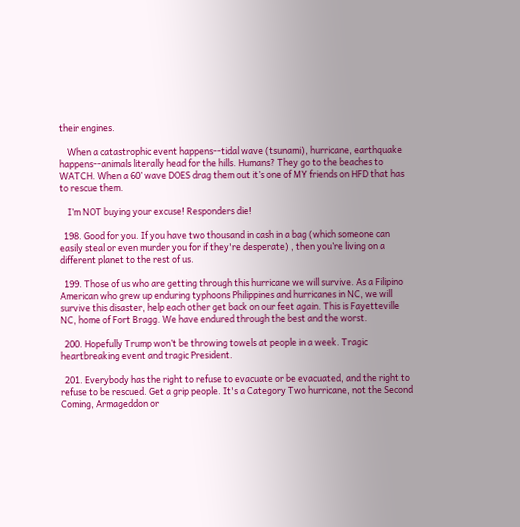their engines.

    When a catastrophic event happens--tidal wave (tsunami), hurricane, earthquake happens--animals literally head for the hills. Humans? They go to the beaches to WATCH. When a 60’ wave DOES drag them out it’s one of MY friends on HFD that has to rescue them.

    I’m NOT buying your excuse! Responders die!

  198. Good for you. If you have two thousand in cash in a bag (which someone can easily steal or even murder you for if they're desperate) , then you’re living on a different planet to the rest of us.

  199. Those of us who are getting through this hurricane we will survive. As a Filipino American who grew up enduring typhoons Philippines and hurricanes in NC, we will survive this disaster, help each other get back on our feet again. This is Fayetteville NC, home of Fort Bragg. We have endured through the best and the worst.

  200. Hopefully Trump won’t be throwing towels at people in a week. Tragic heartbreaking event and tragic President.

  201. Everybody has the right to refuse to evacuate or be evacuated, and the right to refuse to be rescued. Get a grip people. It's a Category Two hurricane, not the Second Coming, Armageddon or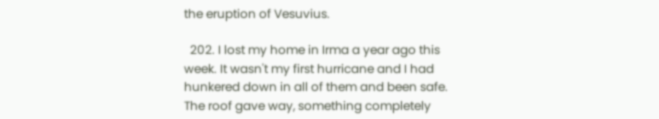the eruption of Vesuvius.

  202. I lost my home in Irma a year ago this week. It wasn't my first hurricane and I had hunkered down in all of them and been safe. The roof gave way, something completely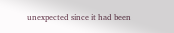unexpected since it had been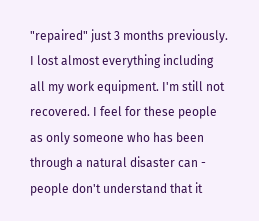"repaired" just 3 months previously. I lost almost everything including all my work equipment. I'm still not recovered. I feel for these people as only someone who has been through a natural disaster can - people don't understand that it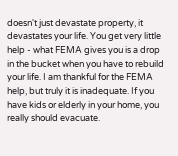doesn't just devastate property, it devastates your life. You get very little help - what FEMA gives you is a drop in the bucket when you have to rebuild your life. I am thankful for the FEMA help, but truly it is inadequate. If you have kids or elderly in your home, you really should evacuate.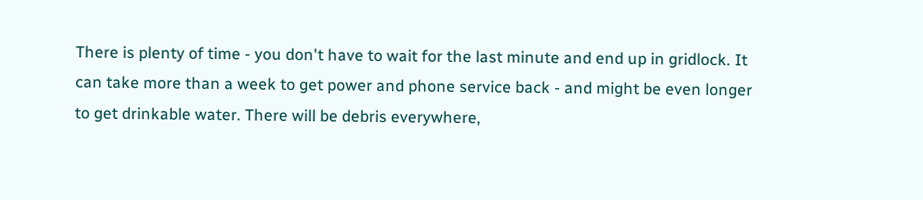There is plenty of time - you don't have to wait for the last minute and end up in gridlock. It can take more than a week to get power and phone service back - and might be even longer to get drinkable water. There will be debris everywhere,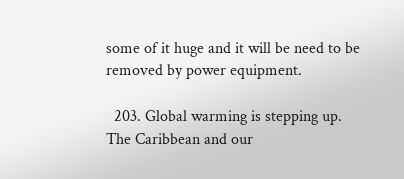some of it huge and it will be need to be removed by power equipment.

  203. Global warming is stepping up. The Caribbean and our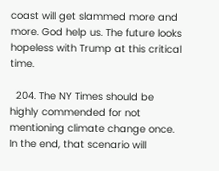coast will get slammed more and more. God help us. The future looks hopeless with Trump at this critical time.

  204. The NY Times should be highly commended for not mentioning climate change once. In the end, that scenario will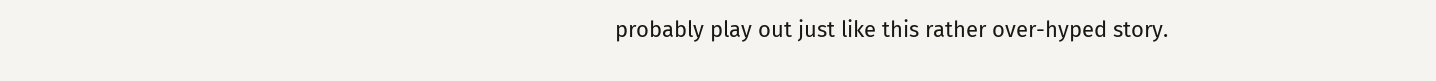probably play out just like this rather over-hyped story.